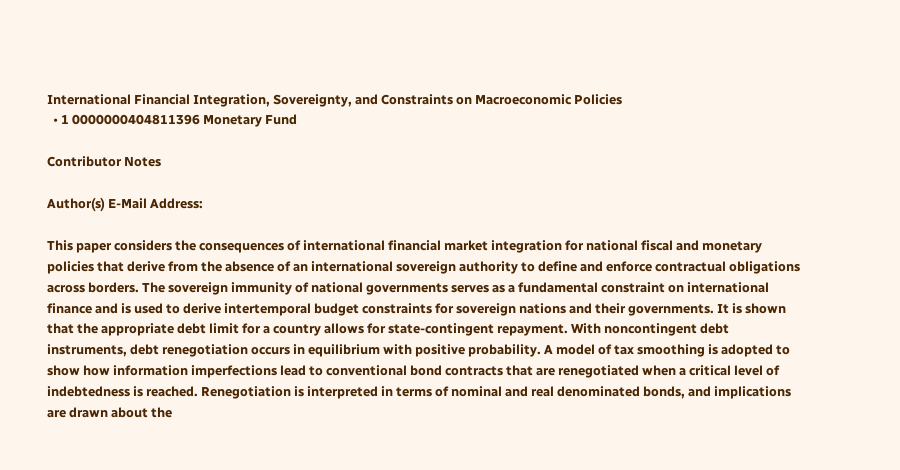International Financial Integration, Sovereignty, and Constraints on Macroeconomic Policies
  • 1 0000000404811396 Monetary Fund

Contributor Notes

Author(s) E-Mail Address:

This paper considers the consequences of international financial market integration for national fiscal and monetary policies that derive from the absence of an international sovereign authority to define and enforce contractual obligations across borders. The sovereign immunity of national governments serves as a fundamental constraint on international finance and is used to derive intertemporal budget constraints for sovereign nations and their governments. It is shown that the appropriate debt limit for a country allows for state-contingent repayment. With noncontingent debt instruments, debt renegotiation occurs in equilibrium with positive probability. A model of tax smoothing is adopted to show how information imperfections lead to conventional bond contracts that are renegotiated when a critical level of indebtedness is reached. Renegotiation is interpreted in terms of nominal and real denominated bonds, and implications are drawn about the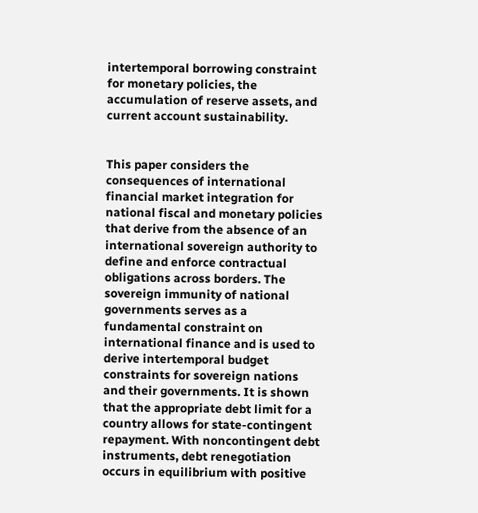intertemporal borrowing constraint for monetary policies, the accumulation of reserve assets, and current account sustainability.


This paper considers the consequences of international financial market integration for national fiscal and monetary policies that derive from the absence of an international sovereign authority to define and enforce contractual obligations across borders. The sovereign immunity of national governments serves as a fundamental constraint on international finance and is used to derive intertemporal budget constraints for sovereign nations and their governments. It is shown that the appropriate debt limit for a country allows for state-contingent repayment. With noncontingent debt instruments, debt renegotiation occurs in equilibrium with positive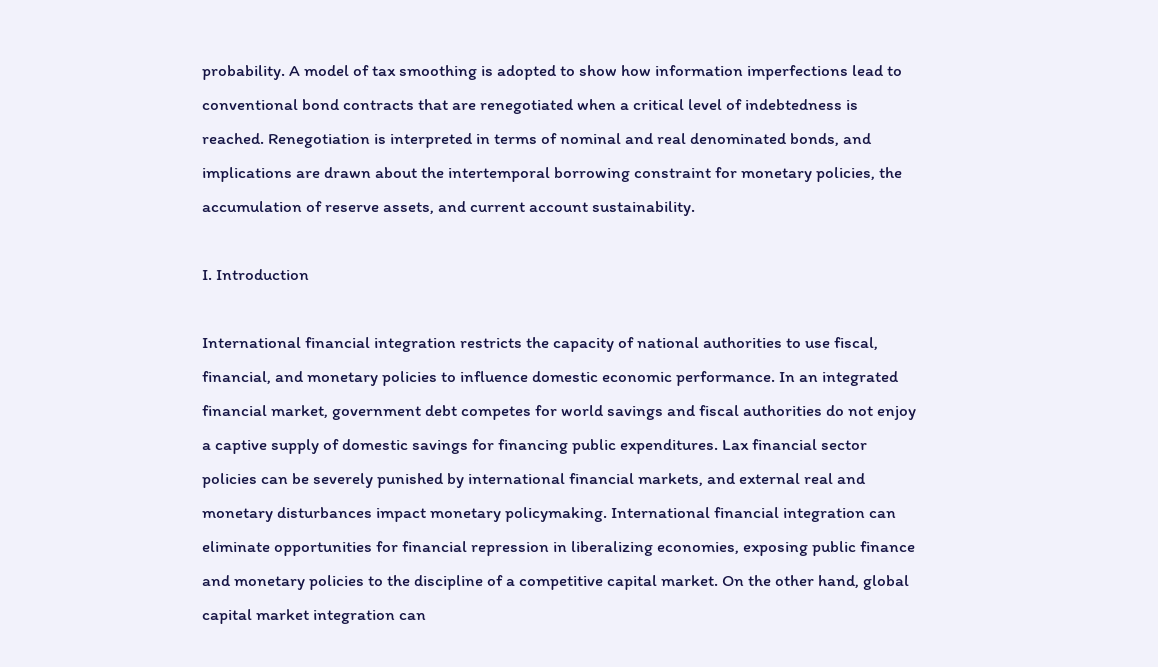probability. A model of tax smoothing is adopted to show how information imperfections lead to conventional bond contracts that are renegotiated when a critical level of indebtedness is reached. Renegotiation is interpreted in terms of nominal and real denominated bonds, and implications are drawn about the intertemporal borrowing constraint for monetary policies, the accumulation of reserve assets, and current account sustainability.

I. Introduction

International financial integration restricts the capacity of national authorities to use fiscal, financial, and monetary policies to influence domestic economic performance. In an integrated financial market, government debt competes for world savings and fiscal authorities do not enjoy a captive supply of domestic savings for financing public expenditures. Lax financial sector policies can be severely punished by international financial markets, and external real and monetary disturbances impact monetary policymaking. International financial integration can eliminate opportunities for financial repression in liberalizing economies, exposing public finance and monetary policies to the discipline of a competitive capital market. On the other hand, global capital market integration can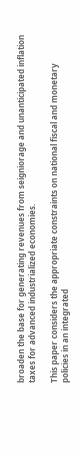broaden the base for generating revenues from seigniorage and unanticipated inflation taxes for advanced industrialized economies.

This paper considers the appropriate constraints on national fiscal and monetary policies in an integrated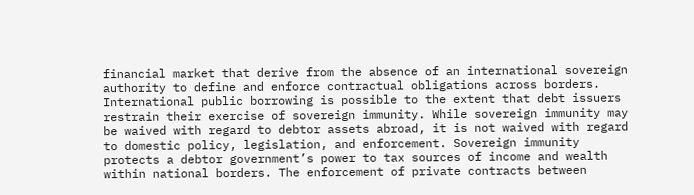financial market that derive from the absence of an international sovereign authority to define and enforce contractual obligations across borders. International public borrowing is possible to the extent that debt issuers restrain their exercise of sovereign immunity. While sovereign immunity may be waived with regard to debtor assets abroad, it is not waived with regard to domestic policy, legislation, and enforcement. Sovereign immunity protects a debtor government’s power to tax sources of income and wealth within national borders. The enforcement of private contracts between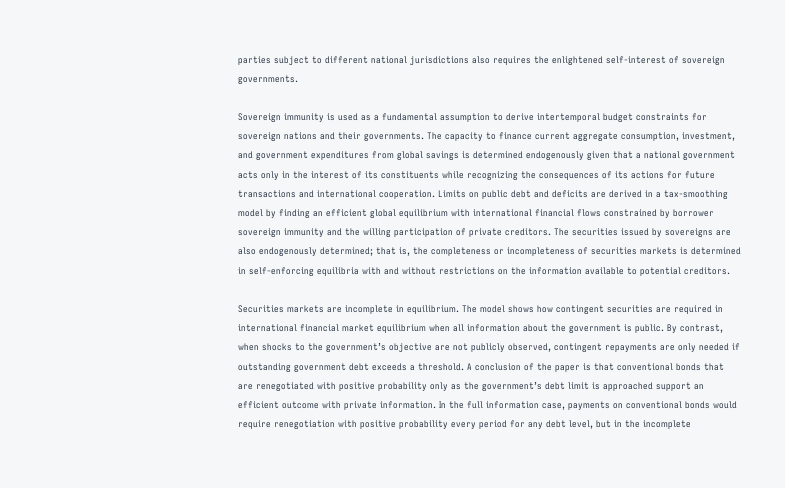parties subject to different national jurisdictions also requires the enlightened self-interest of sovereign governments.

Sovereign immunity is used as a fundamental assumption to derive intertemporal budget constraints for sovereign nations and their governments. The capacity to finance current aggregate consumption, investment, and government expenditures from global savings is determined endogenously given that a national government acts only in the interest of its constituents while recognizing the consequences of its actions for future transactions and international cooperation. Limits on public debt and deficits are derived in a tax-smoothing model by finding an efficient global equilibrium with international financial flows constrained by borrower sovereign immunity and the willing participation of private creditors. The securities issued by sovereigns are also endogenously determined; that is, the completeness or incompleteness of securities markets is determined in self-enforcing equilibria with and without restrictions on the information available to potential creditors.

Securities markets are incomplete in equilibrium. The model shows how contingent securities are required in international financial market equilibrium when all information about the government is public. By contrast, when shocks to the government’s objective are not publicly observed, contingent repayments are only needed if outstanding government debt exceeds a threshold. A conclusion of the paper is that conventional bonds that are renegotiated with positive probability only as the government’s debt limit is approached support an efficient outcome with private information. In the full information case, payments on conventional bonds would require renegotiation with positive probability every period for any debt level, but in the incomplete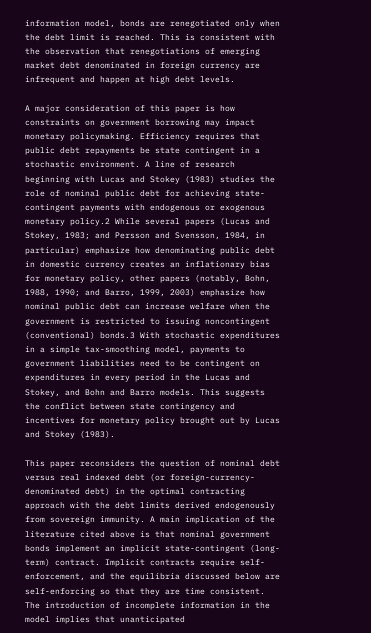information model, bonds are renegotiated only when the debt limit is reached. This is consistent with the observation that renegotiations of emerging market debt denominated in foreign currency are infrequent and happen at high debt levels.

A major consideration of this paper is how constraints on government borrowing may impact monetary policymaking. Efficiency requires that public debt repayments be state contingent in a stochastic environment. A line of research beginning with Lucas and Stokey (1983) studies the role of nominal public debt for achieving state-contingent payments with endogenous or exogenous monetary policy.2 While several papers (Lucas and Stokey, 1983; and Persson and Svensson, 1984, in particular) emphasize how denominating public debt in domestic currency creates an inflationary bias for monetary policy, other papers (notably, Bohn, 1988, 1990; and Barro, 1999, 2003) emphasize how nominal public debt can increase welfare when the government is restricted to issuing noncontingent (conventional) bonds.3 With stochastic expenditures in a simple tax-smoothing model, payments to government liabilities need to be contingent on expenditures in every period in the Lucas and Stokey, and Bohn and Barro models. This suggests the conflict between state contingency and incentives for monetary policy brought out by Lucas and Stokey (1983).

This paper reconsiders the question of nominal debt versus real indexed debt (or foreign-currency-denominated debt) in the optimal contracting approach with the debt limits derived endogenously from sovereign immunity. A main implication of the literature cited above is that nominal government bonds implement an implicit state-contingent (long-term) contract. Implicit contracts require self-enforcement, and the equilibria discussed below are self-enforcing so that they are time consistent. The introduction of incomplete information in the model implies that unanticipated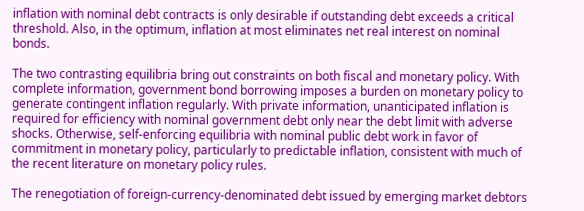inflation with nominal debt contracts is only desirable if outstanding debt exceeds a critical threshold. Also, in the optimum, inflation at most eliminates net real interest on nominal bonds.

The two contrasting equilibria bring out constraints on both fiscal and monetary policy. With complete information, government bond borrowing imposes a burden on monetary policy to generate contingent inflation regularly. With private information, unanticipated inflation is required for efficiency with nominal government debt only near the debt limit with adverse shocks. Otherwise, self-enforcing equilibria with nominal public debt work in favor of commitment in monetary policy, particularly to predictable inflation, consistent with much of the recent literature on monetary policy rules.

The renegotiation of foreign-currency-denominated debt issued by emerging market debtors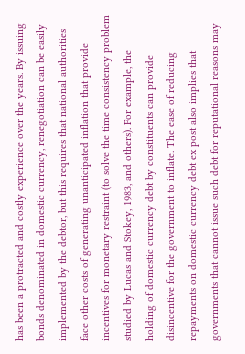has been a protracted and costly experience over the years. By issuing bonds denominated in domestic currency, renegotiation can be easily implemented by the debtor, but this requires that national authorities face other costs of generating unanticipated inflation that provide incentives for monetary restraint (to solve the time consistency problem studied by Lucas and Stokey, 1983, and others). For example, the holding of domestic currency debt by constituents can provide disincentive for the government to inflate. The ease of reducing repayments on domestic currency debt ex post also implies that governments that cannot issue such debt for reputational reasons may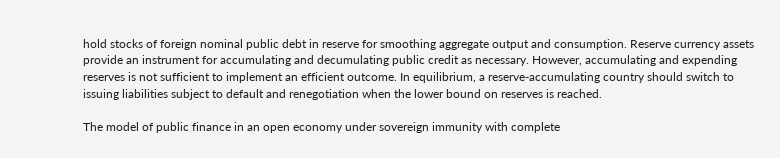hold stocks of foreign nominal public debt in reserve for smoothing aggregate output and consumption. Reserve currency assets provide an instrument for accumulating and decumulating public credit as necessary. However, accumulating and expending reserves is not sufficient to implement an efficient outcome. In equilibrium, a reserve-accumulating country should switch to issuing liabilities subject to default and renegotiation when the lower bound on reserves is reached.

The model of public finance in an open economy under sovereign immunity with complete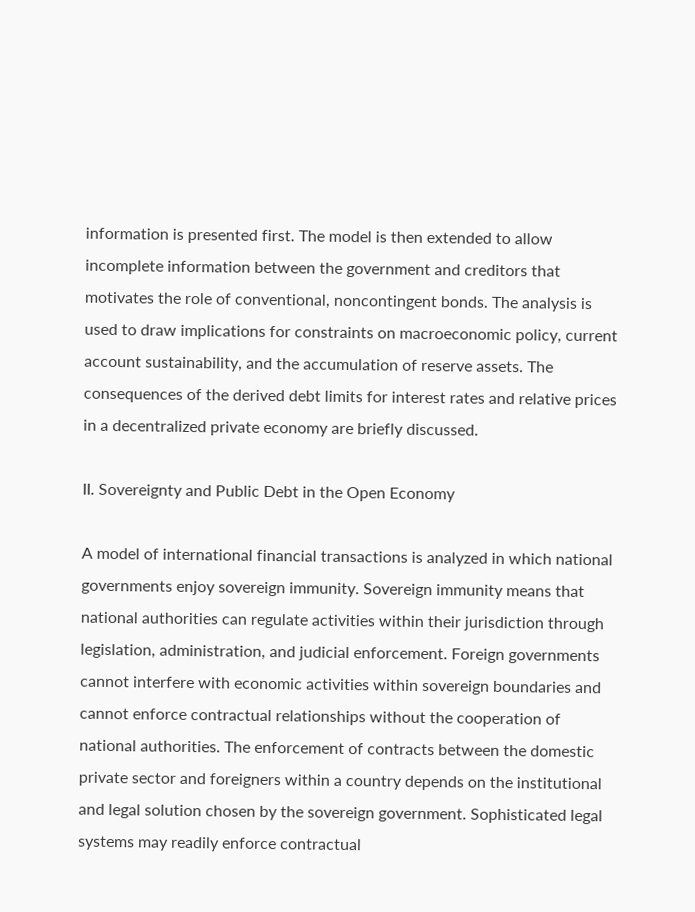information is presented first. The model is then extended to allow incomplete information between the government and creditors that motivates the role of conventional, noncontingent bonds. The analysis is used to draw implications for constraints on macroeconomic policy, current account sustainability, and the accumulation of reserve assets. The consequences of the derived debt limits for interest rates and relative prices in a decentralized private economy are briefly discussed.

II. Sovereignty and Public Debt in the Open Economy

A model of international financial transactions is analyzed in which national governments enjoy sovereign immunity. Sovereign immunity means that national authorities can regulate activities within their jurisdiction through legislation, administration, and judicial enforcement. Foreign governments cannot interfere with economic activities within sovereign boundaries and cannot enforce contractual relationships without the cooperation of national authorities. The enforcement of contracts between the domestic private sector and foreigners within a country depends on the institutional and legal solution chosen by the sovereign government. Sophisticated legal systems may readily enforce contractual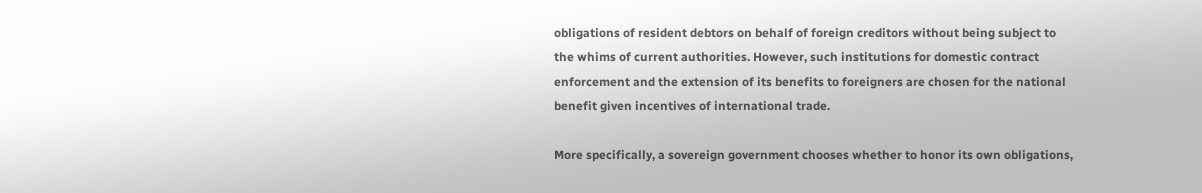obligations of resident debtors on behalf of foreign creditors without being subject to the whims of current authorities. However, such institutions for domestic contract enforcement and the extension of its benefits to foreigners are chosen for the national benefit given incentives of international trade.

More specifically, a sovereign government chooses whether to honor its own obligations,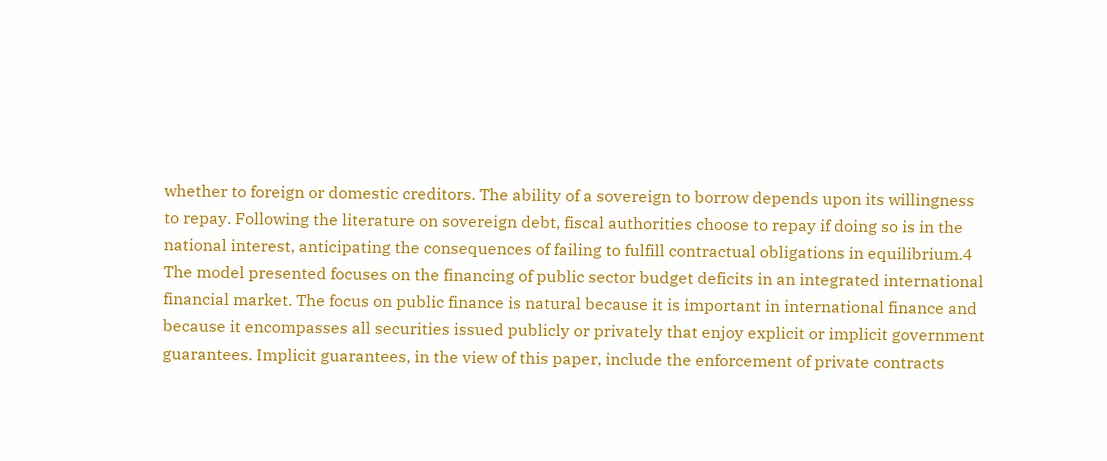whether to foreign or domestic creditors. The ability of a sovereign to borrow depends upon its willingness to repay. Following the literature on sovereign debt, fiscal authorities choose to repay if doing so is in the national interest, anticipating the consequences of failing to fulfill contractual obligations in equilibrium.4 The model presented focuses on the financing of public sector budget deficits in an integrated international financial market. The focus on public finance is natural because it is important in international finance and because it encompasses all securities issued publicly or privately that enjoy explicit or implicit government guarantees. Implicit guarantees, in the view of this paper, include the enforcement of private contracts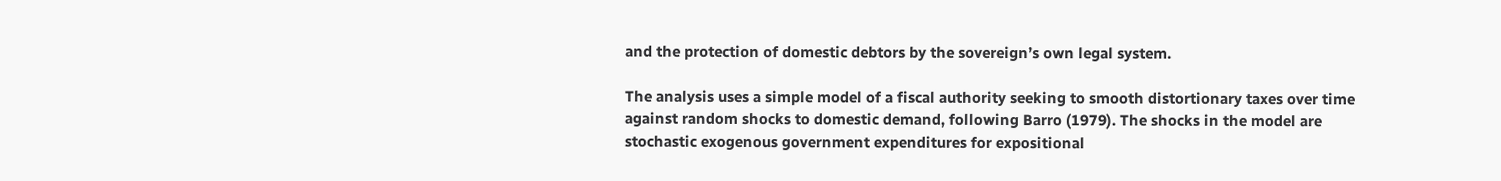and the protection of domestic debtors by the sovereign’s own legal system.

The analysis uses a simple model of a fiscal authority seeking to smooth distortionary taxes over time against random shocks to domestic demand, following Barro (1979). The shocks in the model are stochastic exogenous government expenditures for expositional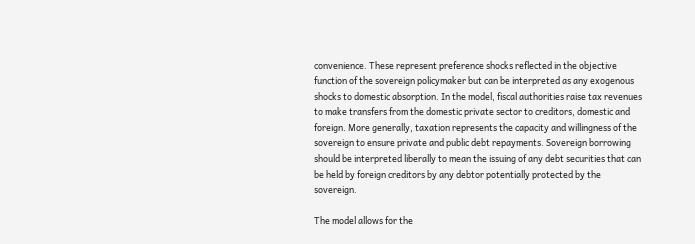convenience. These represent preference shocks reflected in the objective function of the sovereign policymaker but can be interpreted as any exogenous shocks to domestic absorption. In the model, fiscal authorities raise tax revenues to make transfers from the domestic private sector to creditors, domestic and foreign. More generally, taxation represents the capacity and willingness of the sovereign to ensure private and public debt repayments. Sovereign borrowing should be interpreted liberally to mean the issuing of any debt securities that can be held by foreign creditors by any debtor potentially protected by the sovereign.

The model allows for the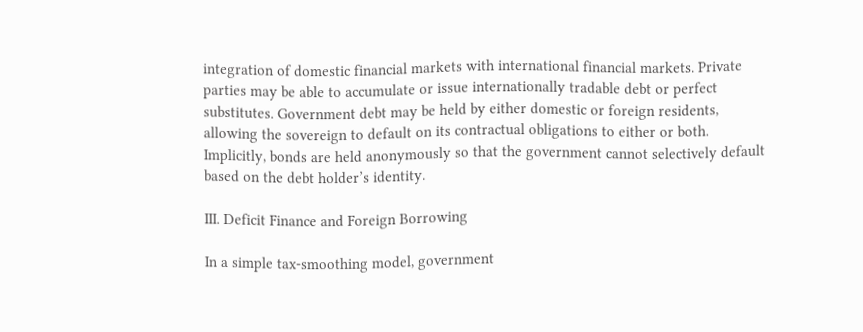integration of domestic financial markets with international financial markets. Private parties may be able to accumulate or issue internationally tradable debt or perfect substitutes. Government debt may be held by either domestic or foreign residents, allowing the sovereign to default on its contractual obligations to either or both. Implicitly, bonds are held anonymously so that the government cannot selectively default based on the debt holder’s identity.

III. Deficit Finance and Foreign Borrowing

In a simple tax-smoothing model, government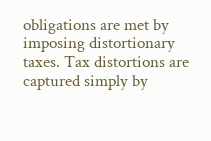obligations are met by imposing distortionary taxes. Tax distortions are captured simply by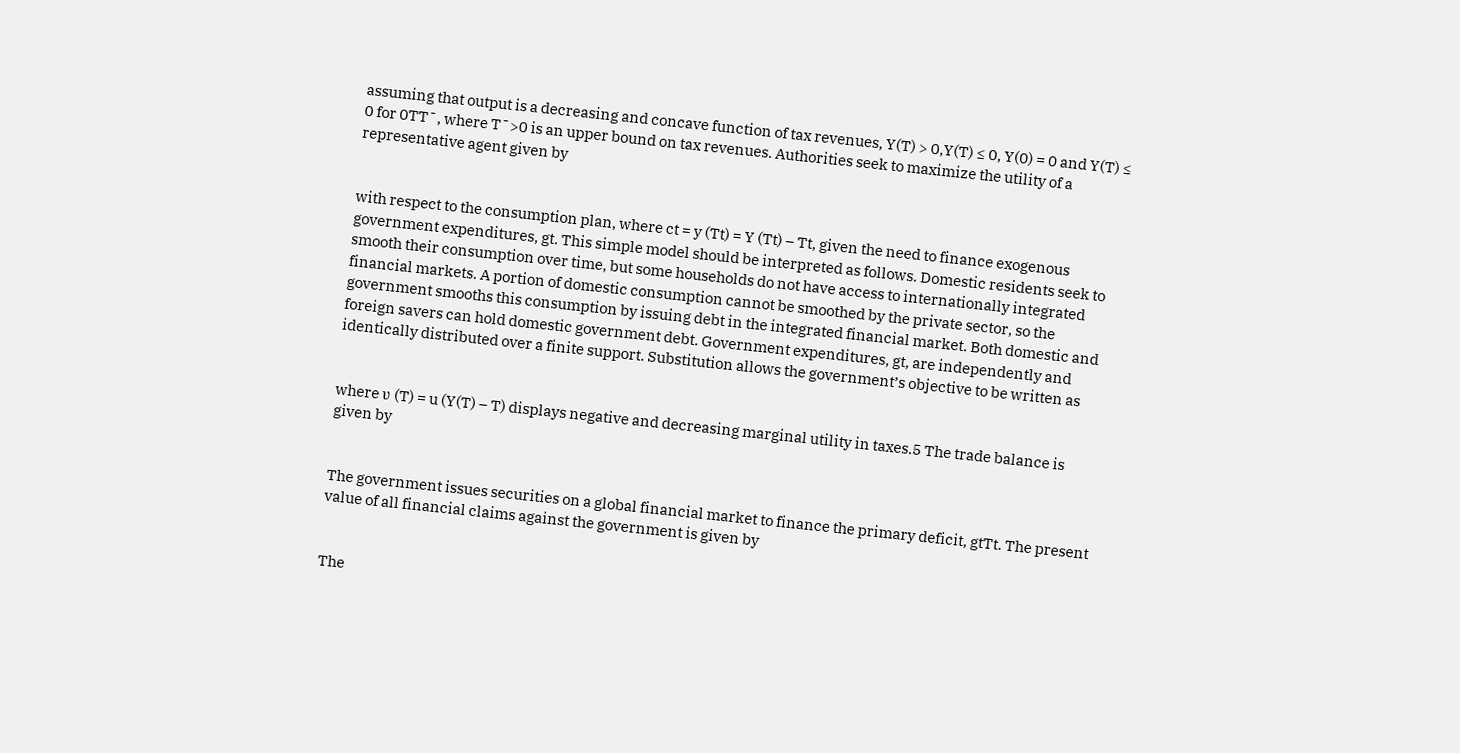assuming that output is a decreasing and concave function of tax revenues, Y(T) > 0,Y(T) ≤ 0, Y(0) = 0 and Y(T) ≤ 0 for 0TT¯, where T¯>0 is an upper bound on tax revenues. Authorities seek to maximize the utility of a representative agent given by


with respect to the consumption plan, where ct = y (Tt) = Y (Tt) – Tt, given the need to finance exogenous government expenditures, gt. This simple model should be interpreted as follows. Domestic residents seek to smooth their consumption over time, but some households do not have access to internationally integrated financial markets. A portion of domestic consumption cannot be smoothed by the private sector, so the government smooths this consumption by issuing debt in the integrated financial market. Both domestic and foreign savers can hold domestic government debt. Government expenditures, gt, are independently and identically distributed over a finite support. Substitution allows the government’s objective to be written as


where υ (T) = u (Y(T) – T) displays negative and decreasing marginal utility in taxes.5 The trade balance is given by


The government issues securities on a global financial market to finance the primary deficit, gtTt. The present value of all financial claims against the government is given by


The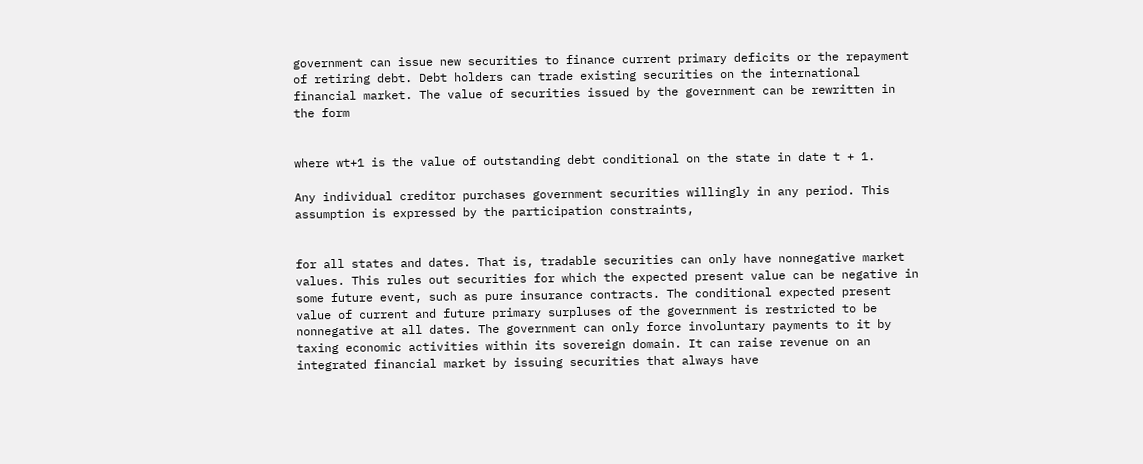government can issue new securities to finance current primary deficits or the repayment of retiring debt. Debt holders can trade existing securities on the international financial market. The value of securities issued by the government can be rewritten in the form


where wt+1 is the value of outstanding debt conditional on the state in date t + 1.

Any individual creditor purchases government securities willingly in any period. This assumption is expressed by the participation constraints,


for all states and dates. That is, tradable securities can only have nonnegative market values. This rules out securities for which the expected present value can be negative in some future event, such as pure insurance contracts. The conditional expected present value of current and future primary surpluses of the government is restricted to be nonnegative at all dates. The government can only force involuntary payments to it by taxing economic activities within its sovereign domain. It can raise revenue on an integrated financial market by issuing securities that always have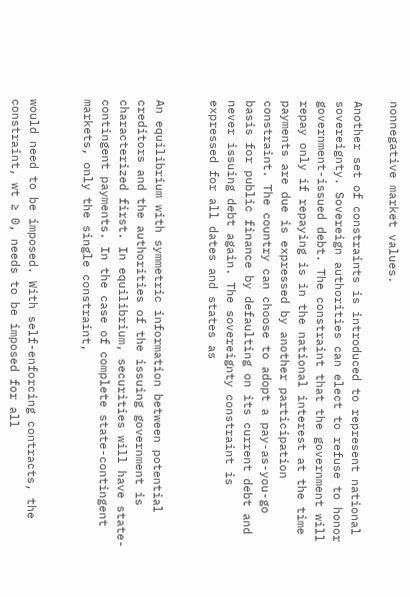nonnegative market values.

Another set of constraints is introduced to represent national sovereignty. Sovereign authorities can elect to refuse to honor government-issued debt. The constraint that the government will repay only if repaying is in the national interest at the time payments are due is expressed by another participation constraint. The country can choose to adopt a pay-as-you-go basis for public finance by defaulting on its current debt and never issuing debt again. The sovereignty constraint is expressed for all dates and states as


An equilibrium with symmetric information between potential creditors and the authorities of the issuing government is characterized first. In equilibrium, securities will have state-contingent payments. In the case of complete state-contingent markets, only the single constraint,


would need to be imposed. With self-enforcing contracts, the constraint, wt ≥ 0, needs to be imposed for all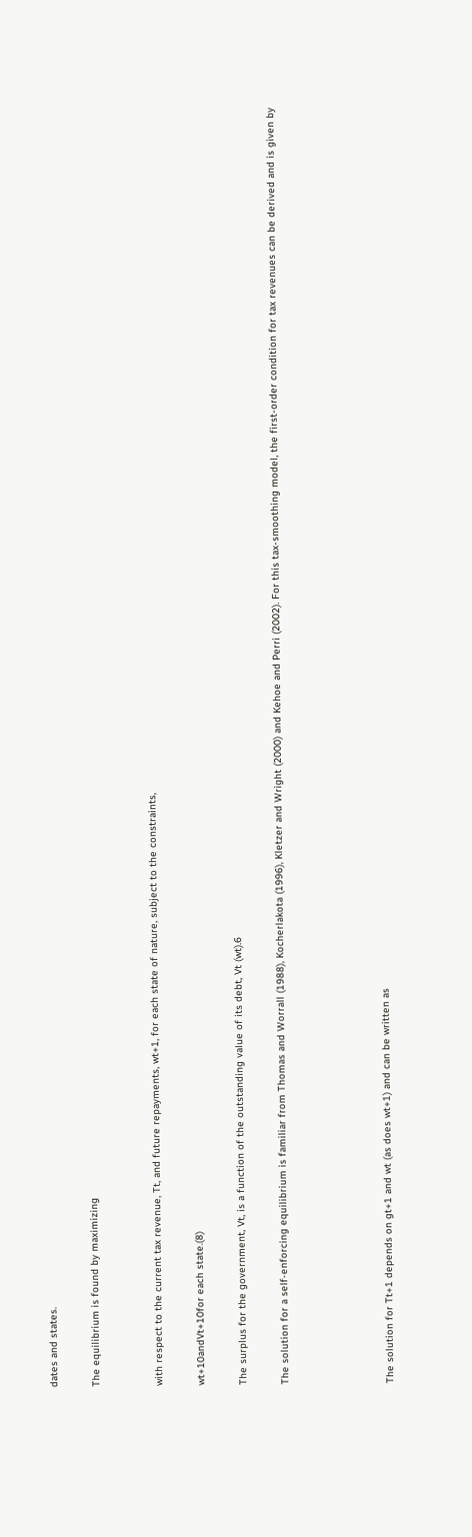dates and states.

The equilibrium is found by maximizing


with respect to the current tax revenue, Tt, and future repayments, wt+1, for each state of nature, subject to the constraints,

wt+10andVt+10for each state.(8)

The surplus for the government, Vt, is a function of the outstanding value of its debt, Vt (wt).6

The solution for a self-enforcing equilibrium is familiar from Thomas and Worrall (1988), Kocherlakota (1996), Kletzer and Wright (2000) and Kehoe and Perri (2002). For this tax-smoothing model, the first-order condition for tax revenues can be derived and is given by




The solution for Tt+1 depends on gt+1 and wt (as does wt+1) and can be written as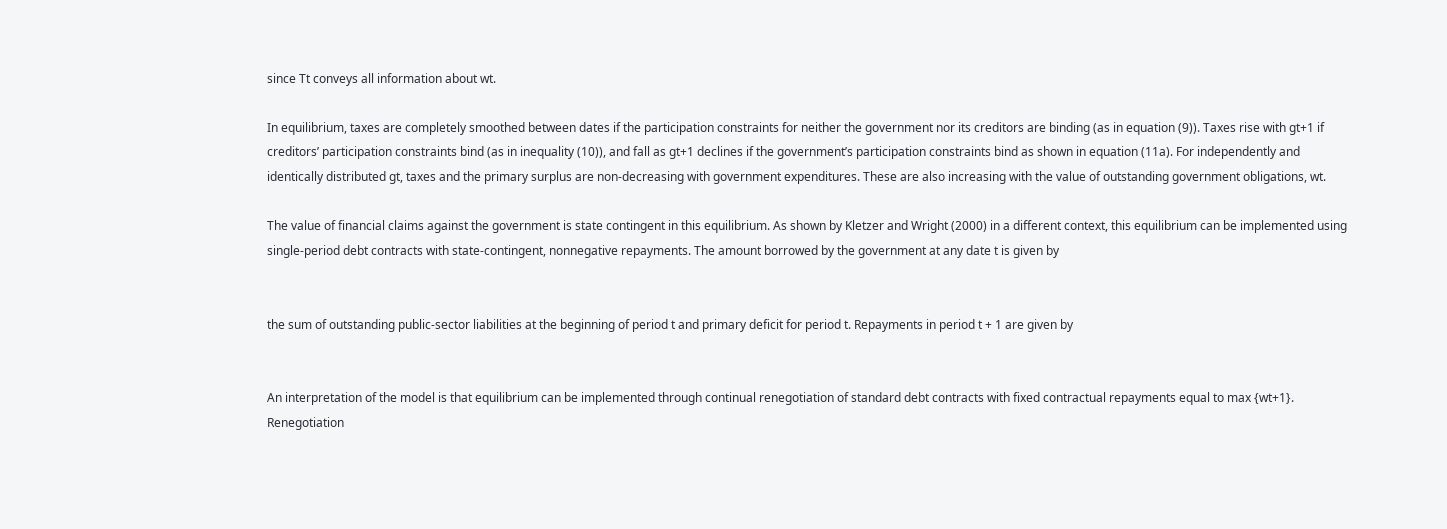since Tt conveys all information about wt.

In equilibrium, taxes are completely smoothed between dates if the participation constraints for neither the government nor its creditors are binding (as in equation (9)). Taxes rise with gt+1 if creditors’ participation constraints bind (as in inequality (10)), and fall as gt+1 declines if the government’s participation constraints bind as shown in equation (11a). For independently and identically distributed gt, taxes and the primary surplus are non-decreasing with government expenditures. These are also increasing with the value of outstanding government obligations, wt.

The value of financial claims against the government is state contingent in this equilibrium. As shown by Kletzer and Wright (2000) in a different context, this equilibrium can be implemented using single-period debt contracts with state-contingent, nonnegative repayments. The amount borrowed by the government at any date t is given by


the sum of outstanding public-sector liabilities at the beginning of period t and primary deficit for period t. Repayments in period t + 1 are given by


An interpretation of the model is that equilibrium can be implemented through continual renegotiation of standard debt contracts with fixed contractual repayments equal to max {wt+1}. Renegotiation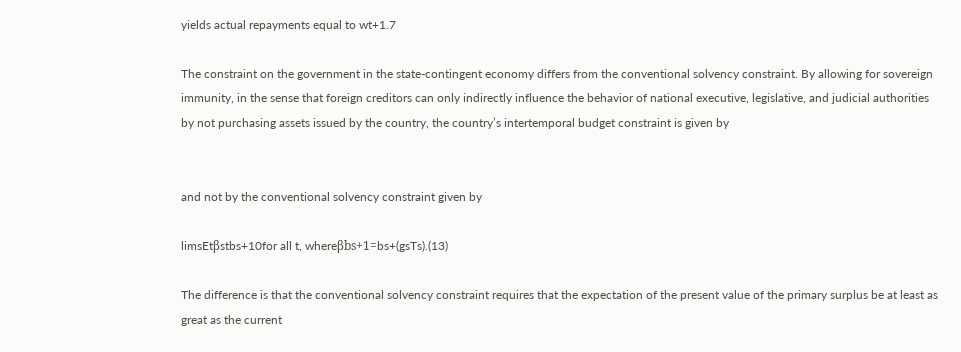yields actual repayments equal to wt+1.7

The constraint on the government in the state-contingent economy differs from the conventional solvency constraint. By allowing for sovereign immunity, in the sense that foreign creditors can only indirectly influence the behavior of national executive, legislative, and judicial authorities by not purchasing assets issued by the country, the country’s intertemporal budget constraint is given by


and not by the conventional solvency constraint given by

limsEtβstbs+10for all t, whereβbs+1=bs+(gsTs).(13)

The difference is that the conventional solvency constraint requires that the expectation of the present value of the primary surplus be at least as great as the current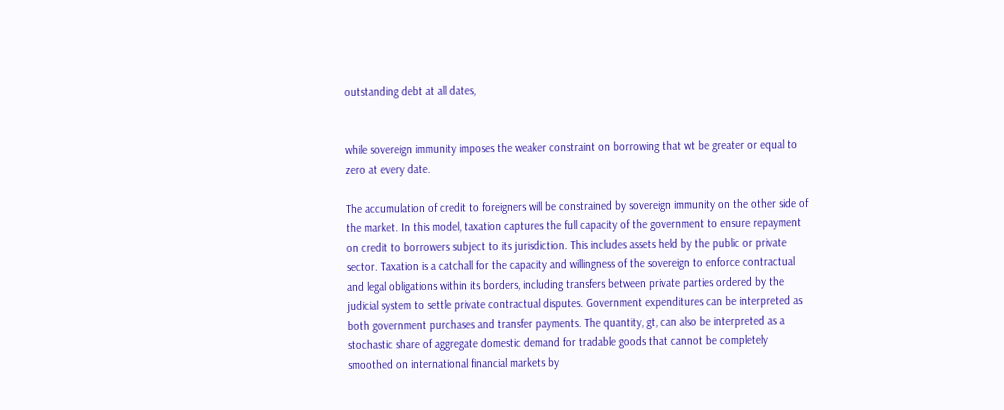outstanding debt at all dates,


while sovereign immunity imposes the weaker constraint on borrowing that wt be greater or equal to zero at every date.

The accumulation of credit to foreigners will be constrained by sovereign immunity on the other side of the market. In this model, taxation captures the full capacity of the government to ensure repayment on credit to borrowers subject to its jurisdiction. This includes assets held by the public or private sector. Taxation is a catchall for the capacity and willingness of the sovereign to enforce contractual and legal obligations within its borders, including transfers between private parties ordered by the judicial system to settle private contractual disputes. Government expenditures can be interpreted as both government purchases and transfer payments. The quantity, gt, can also be interpreted as a stochastic share of aggregate domestic demand for tradable goods that cannot be completely smoothed on international financial markets by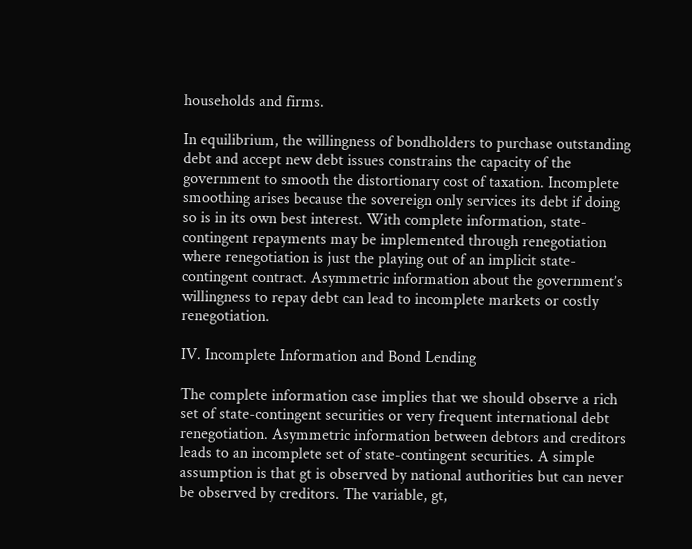households and firms.

In equilibrium, the willingness of bondholders to purchase outstanding debt and accept new debt issues constrains the capacity of the government to smooth the distortionary cost of taxation. Incomplete smoothing arises because the sovereign only services its debt if doing so is in its own best interest. With complete information, state-contingent repayments may be implemented through renegotiation where renegotiation is just the playing out of an implicit state-contingent contract. Asymmetric information about the government’s willingness to repay debt can lead to incomplete markets or costly renegotiation.

IV. Incomplete Information and Bond Lending

The complete information case implies that we should observe a rich set of state-contingent securities or very frequent international debt renegotiation. Asymmetric information between debtors and creditors leads to an incomplete set of state-contingent securities. A simple assumption is that gt is observed by national authorities but can never be observed by creditors. The variable, gt,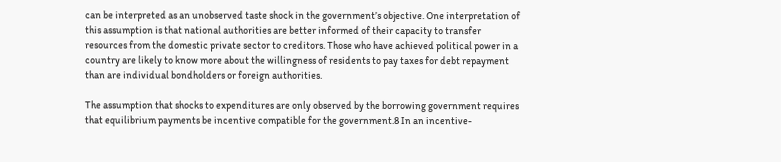can be interpreted as an unobserved taste shock in the government’s objective. One interpretation of this assumption is that national authorities are better informed of their capacity to transfer resources from the domestic private sector to creditors. Those who have achieved political power in a country are likely to know more about the willingness of residents to pay taxes for debt repayment than are individual bondholders or foreign authorities.

The assumption that shocks to expenditures are only observed by the borrowing government requires that equilibrium payments be incentive compatible for the government.8 In an incentive-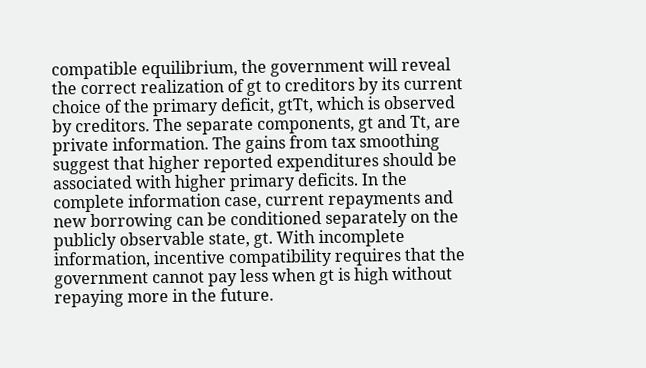compatible equilibrium, the government will reveal the correct realization of gt to creditors by its current choice of the primary deficit, gtTt, which is observed by creditors. The separate components, gt and Tt, are private information. The gains from tax smoothing suggest that higher reported expenditures should be associated with higher primary deficits. In the complete information case, current repayments and new borrowing can be conditioned separately on the publicly observable state, gt. With incomplete information, incentive compatibility requires that the government cannot pay less when gt is high without repaying more in the future.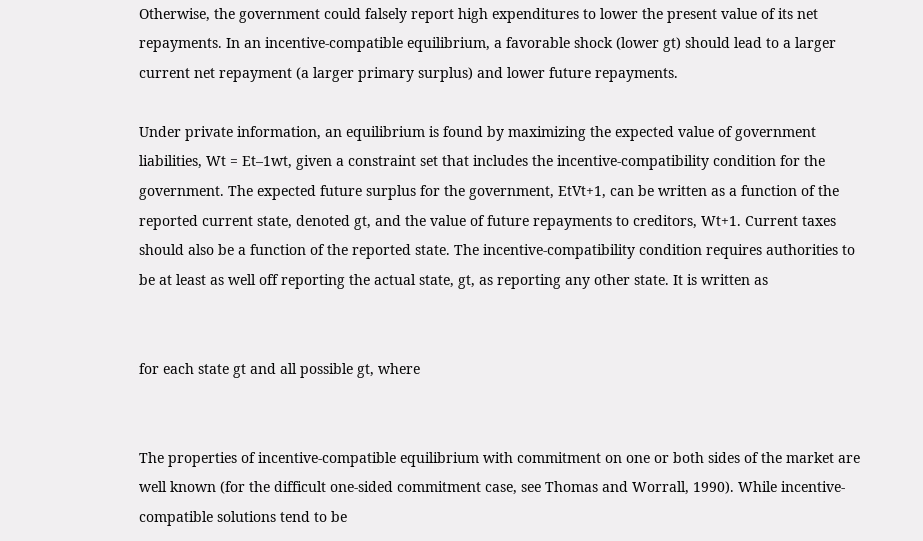Otherwise, the government could falsely report high expenditures to lower the present value of its net repayments. In an incentive-compatible equilibrium, a favorable shock (lower gt) should lead to a larger current net repayment (a larger primary surplus) and lower future repayments.

Under private information, an equilibrium is found by maximizing the expected value of government liabilities, Wt = Et–1wt, given a constraint set that includes the incentive-compatibility condition for the government. The expected future surplus for the government, EtVt+1, can be written as a function of the reported current state, denoted gt, and the value of future repayments to creditors, Wt+1. Current taxes should also be a function of the reported state. The incentive-compatibility condition requires authorities to be at least as well off reporting the actual state, gt, as reporting any other state. It is written as


for each state gt and all possible gt, where


The properties of incentive-compatible equilibrium with commitment on one or both sides of the market are well known (for the difficult one-sided commitment case, see Thomas and Worrall, 1990). While incentive-compatible solutions tend to be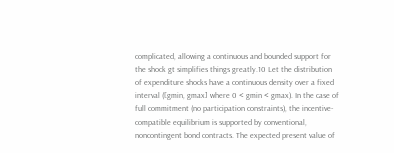complicated, allowing a continuous and bounded support for the shock gt simplifies things greatly.10 Let the distribution of expenditure shocks have a continuous density over a fixed interval ([gmin, gmax] where 0 < gmin < gmax). In the case of full commitment (no participation constraints), the incentive-compatible equilibrium is supported by conventional, noncontingent bond contracts. The expected present value of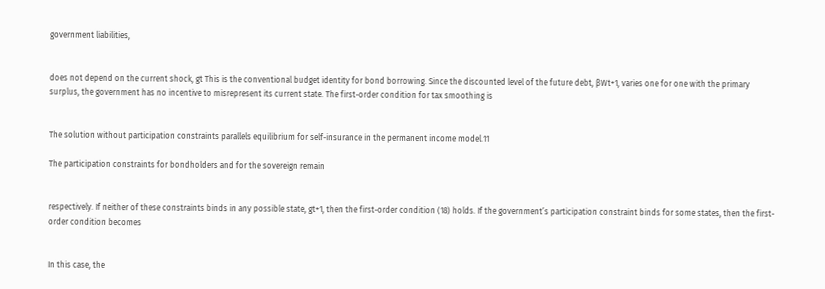government liabilities,


does not depend on the current shock, gt This is the conventional budget identity for bond borrowing. Since the discounted level of the future debt, βWt+1, varies one for one with the primary surplus, the government has no incentive to misrepresent its current state. The first-order condition for tax smoothing is


The solution without participation constraints parallels equilibrium for self-insurance in the permanent income model.11

The participation constraints for bondholders and for the sovereign remain


respectively. If neither of these constraints binds in any possible state, gt+1, then the first-order condition (18) holds. If the government’s participation constraint binds for some states, then the first-order condition becomes


In this case, the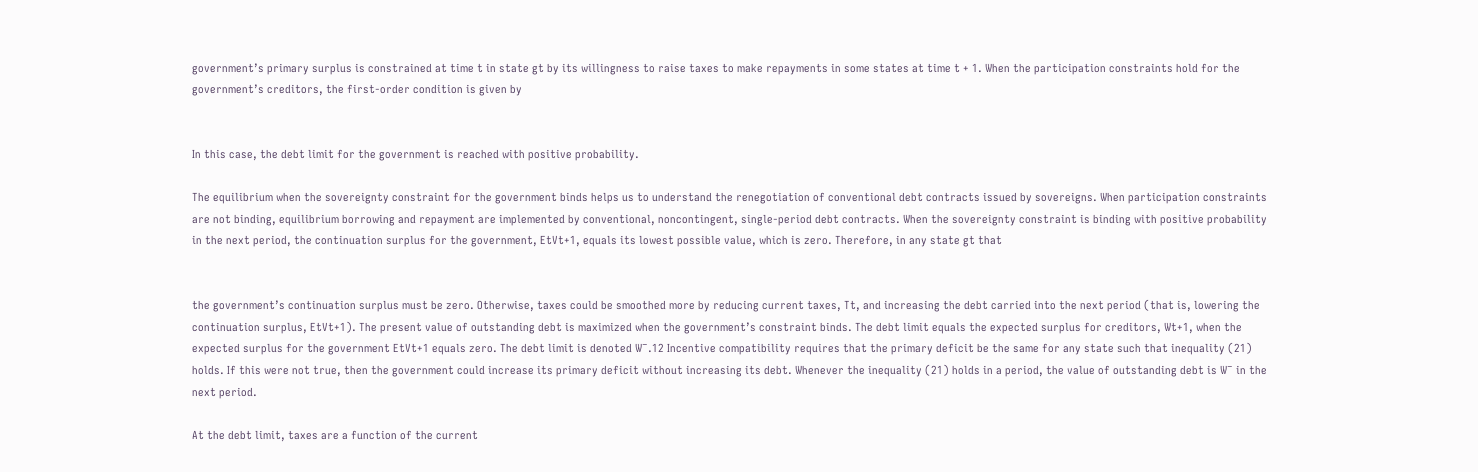government’s primary surplus is constrained at time t in state gt by its willingness to raise taxes to make repayments in some states at time t + 1. When the participation constraints hold for the government’s creditors, the first-order condition is given by


In this case, the debt limit for the government is reached with positive probability.

The equilibrium when the sovereignty constraint for the government binds helps us to understand the renegotiation of conventional debt contracts issued by sovereigns. When participation constraints are not binding, equilibrium borrowing and repayment are implemented by conventional, noncontingent, single-period debt contracts. When the sovereignty constraint is binding with positive probability in the next period, the continuation surplus for the government, EtVt+1, equals its lowest possible value, which is zero. Therefore, in any state gt that


the government’s continuation surplus must be zero. Otherwise, taxes could be smoothed more by reducing current taxes, Tt, and increasing the debt carried into the next period (that is, lowering the continuation surplus, EtVt+1). The present value of outstanding debt is maximized when the government’s constraint binds. The debt limit equals the expected surplus for creditors, Wt+1, when the expected surplus for the government EtVt+1 equals zero. The debt limit is denoted W¯.12 Incentive compatibility requires that the primary deficit be the same for any state such that inequality (21) holds. If this were not true, then the government could increase its primary deficit without increasing its debt. Whenever the inequality (21) holds in a period, the value of outstanding debt is W¯ in the next period.

At the debt limit, taxes are a function of the current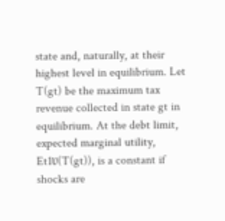state and, naturally, at their highest level in equilibrium. Let T(gt) be the maximum tax revenue collected in state gt in equilibrium. At the debt limit, expected marginal utility, Et1υ(T(gt)), is a constant if shocks are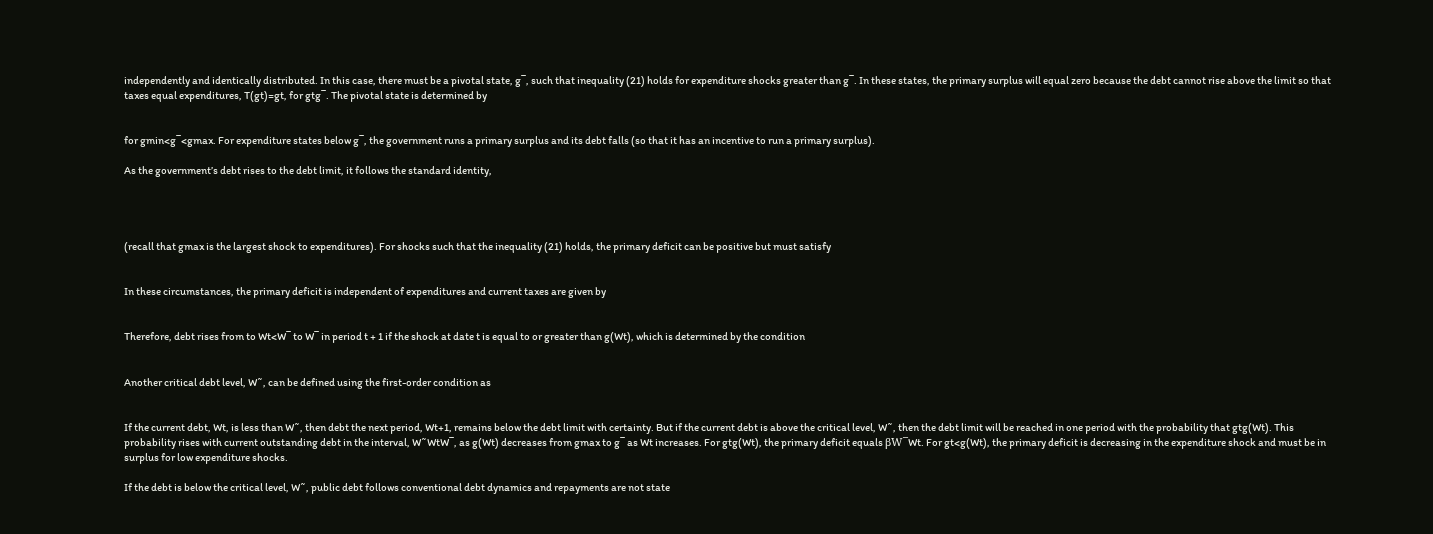independently and identically distributed. In this case, there must be a pivotal state, g¯, such that inequality (21) holds for expenditure shocks greater than g¯. In these states, the primary surplus will equal zero because the debt cannot rise above the limit so that taxes equal expenditures, T(gt)=gt, for gtg¯. The pivotal state is determined by


for gmin<g¯<gmax. For expenditure states below g¯, the government runs a primary surplus and its debt falls (so that it has an incentive to run a primary surplus).

As the government’s debt rises to the debt limit, it follows the standard identity,




(recall that gmax is the largest shock to expenditures). For shocks such that the inequality (21) holds, the primary deficit can be positive but must satisfy


In these circumstances, the primary deficit is independent of expenditures and current taxes are given by


Therefore, debt rises from to Wt<W¯ to W¯ in period t + 1 if the shock at date t is equal to or greater than g(Wt), which is determined by the condition


Another critical debt level, W˜, can be defined using the first-order condition as


If the current debt, Wt, is less than W˜, then debt the next period, Wt+1, remains below the debt limit with certainty. But if the current debt is above the critical level, W˜, then the debt limit will be reached in one period with the probability that gtg(Wt). This probability rises with current outstanding debt in the interval, W˜WtW¯, as g(Wt) decreases from gmax to g¯ as Wt increases. For gtg(Wt), the primary deficit equals βW¯Wt. For gt<g(Wt), the primary deficit is decreasing in the expenditure shock and must be in surplus for low expenditure shocks.

If the debt is below the critical level, W˜, public debt follows conventional debt dynamics and repayments are not state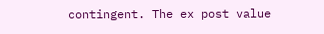contingent. The ex post value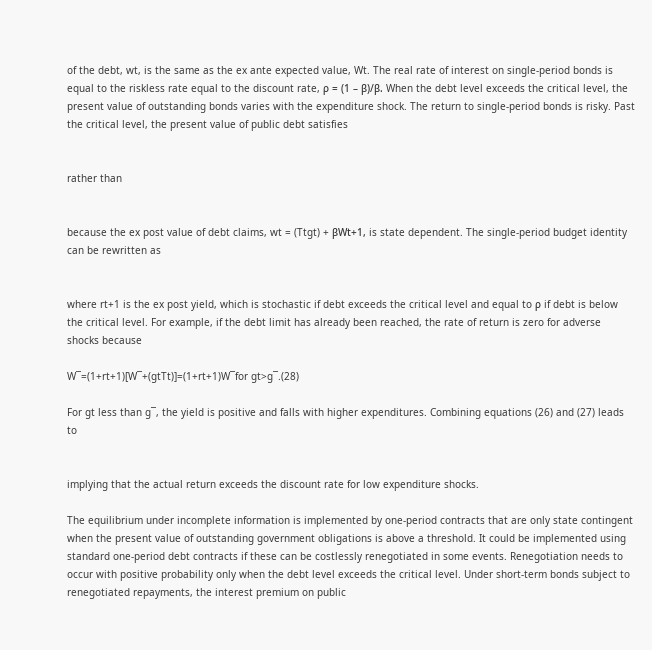of the debt, wt, is the same as the ex ante expected value, Wt. The real rate of interest on single-period bonds is equal to the riskless rate equal to the discount rate, ρ = (1 – β)/β. When the debt level exceeds the critical level, the present value of outstanding bonds varies with the expenditure shock. The return to single-period bonds is risky. Past the critical level, the present value of public debt satisfies


rather than


because the ex post value of debt claims, wt = (Ttgt) + βWt+1, is state dependent. The single-period budget identity can be rewritten as


where rt+1 is the ex post yield, which is stochastic if debt exceeds the critical level and equal to ρ if debt is below the critical level. For example, if the debt limit has already been reached, the rate of return is zero for adverse shocks because

W¯=(1+rt+1)[W¯+(gtTt)]=(1+rt+1)W¯for gt>g¯.(28)

For gt less than g¯, the yield is positive and falls with higher expenditures. Combining equations (26) and (27) leads to


implying that the actual return exceeds the discount rate for low expenditure shocks.

The equilibrium under incomplete information is implemented by one-period contracts that are only state contingent when the present value of outstanding government obligations is above a threshold. It could be implemented using standard one-period debt contracts if these can be costlessly renegotiated in some events. Renegotiation needs to occur with positive probability only when the debt level exceeds the critical level. Under short-term bonds subject to renegotiated repayments, the interest premium on public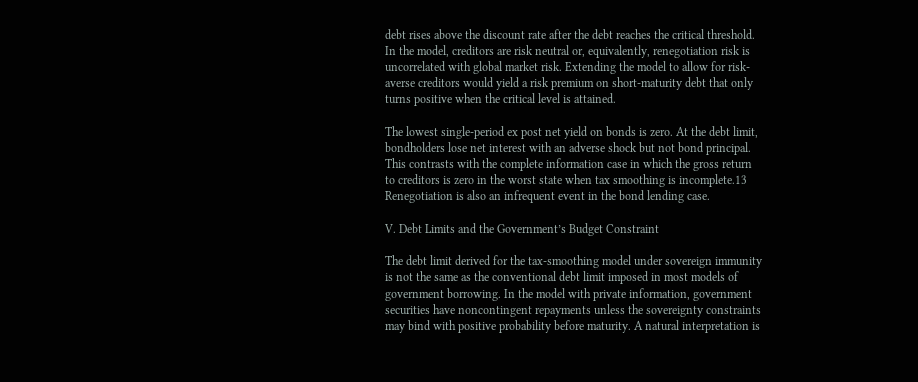debt rises above the discount rate after the debt reaches the critical threshold. In the model, creditors are risk neutral or, equivalently, renegotiation risk is uncorrelated with global market risk. Extending the model to allow for risk-averse creditors would yield a risk premium on short-maturity debt that only turns positive when the critical level is attained.

The lowest single-period ex post net yield on bonds is zero. At the debt limit, bondholders lose net interest with an adverse shock but not bond principal. This contrasts with the complete information case in which the gross return to creditors is zero in the worst state when tax smoothing is incomplete.13 Renegotiation is also an infrequent event in the bond lending case.

V. Debt Limits and the Government’s Budget Constraint

The debt limit derived for the tax-smoothing model under sovereign immunity is not the same as the conventional debt limit imposed in most models of government borrowing. In the model with private information, government securities have noncontingent repayments unless the sovereignty constraints may bind with positive probability before maturity. A natural interpretation is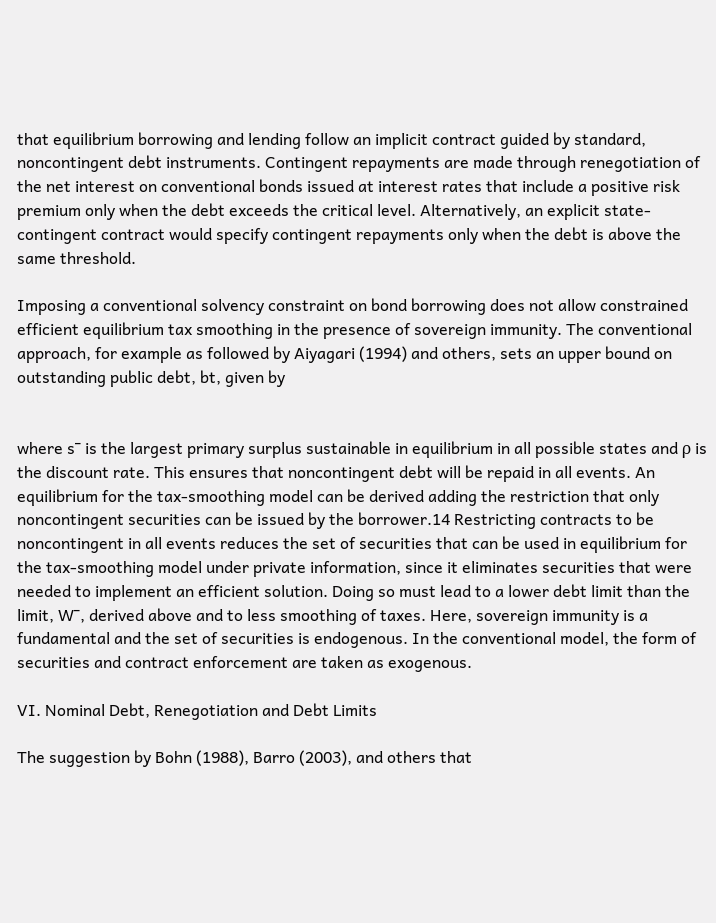that equilibrium borrowing and lending follow an implicit contract guided by standard, noncontingent debt instruments. Contingent repayments are made through renegotiation of the net interest on conventional bonds issued at interest rates that include a positive risk premium only when the debt exceeds the critical level. Alternatively, an explicit state-contingent contract would specify contingent repayments only when the debt is above the same threshold.

Imposing a conventional solvency constraint on bond borrowing does not allow constrained efficient equilibrium tax smoothing in the presence of sovereign immunity. The conventional approach, for example as followed by Aiyagari (1994) and others, sets an upper bound on outstanding public debt, bt, given by


where s¯ is the largest primary surplus sustainable in equilibrium in all possible states and ρ is the discount rate. This ensures that noncontingent debt will be repaid in all events. An equilibrium for the tax-smoothing model can be derived adding the restriction that only noncontingent securities can be issued by the borrower.14 Restricting contracts to be noncontingent in all events reduces the set of securities that can be used in equilibrium for the tax-smoothing model under private information, since it eliminates securities that were needed to implement an efficient solution. Doing so must lead to a lower debt limit than the limit, W¯, derived above and to less smoothing of taxes. Here, sovereign immunity is a fundamental and the set of securities is endogenous. In the conventional model, the form of securities and contract enforcement are taken as exogenous.

VI. Nominal Debt, Renegotiation and Debt Limits

The suggestion by Bohn (1988), Barro (2003), and others that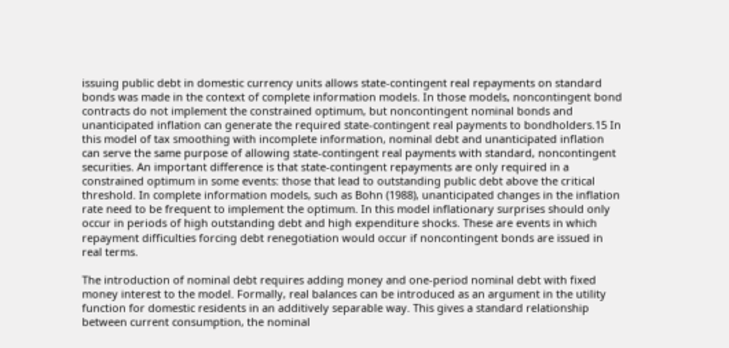issuing public debt in domestic currency units allows state-contingent real repayments on standard bonds was made in the context of complete information models. In those models, noncontingent bond contracts do not implement the constrained optimum, but noncontingent nominal bonds and unanticipated inflation can generate the required state-contingent real payments to bondholders.15 In this model of tax smoothing with incomplete information, nominal debt and unanticipated inflation can serve the same purpose of allowing state-contingent real payments with standard, noncontingent securities. An important difference is that state-contingent repayments are only required in a constrained optimum in some events: those that lead to outstanding public debt above the critical threshold. In complete information models, such as Bohn (1988), unanticipated changes in the inflation rate need to be frequent to implement the optimum. In this model inflationary surprises should only occur in periods of high outstanding debt and high expenditure shocks. These are events in which repayment difficulties forcing debt renegotiation would occur if noncontingent bonds are issued in real terms.

The introduction of nominal debt requires adding money and one-period nominal debt with fixed money interest to the model. Formally, real balances can be introduced as an argument in the utility function for domestic residents in an additively separable way. This gives a standard relationship between current consumption, the nominal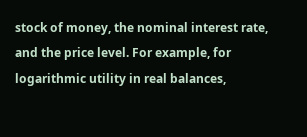stock of money, the nominal interest rate, and the price level. For example, for logarithmic utility in real balances,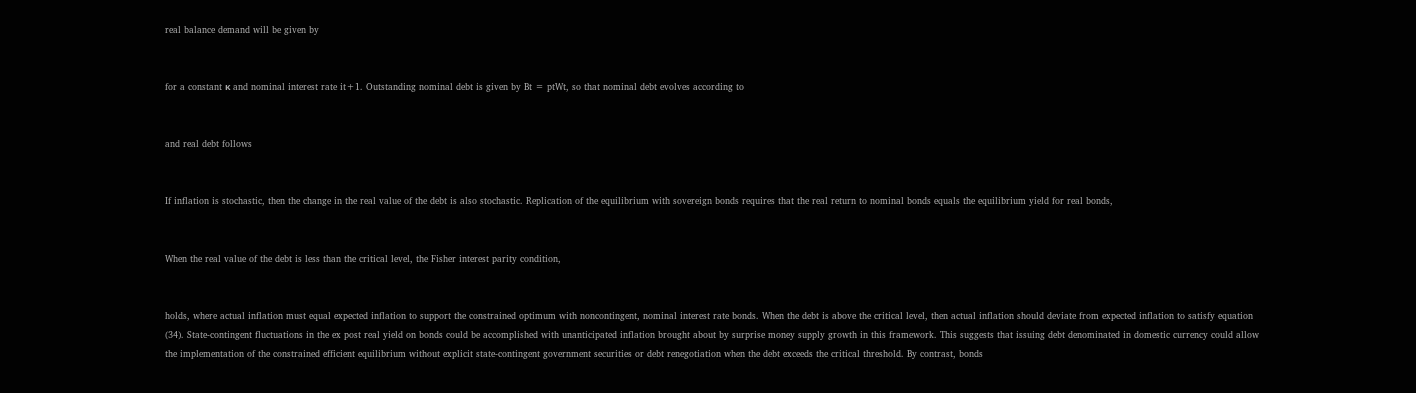real balance demand will be given by


for a constant κ and nominal interest rate it+1. Outstanding nominal debt is given by Bt = ptWt, so that nominal debt evolves according to


and real debt follows


If inflation is stochastic, then the change in the real value of the debt is also stochastic. Replication of the equilibrium with sovereign bonds requires that the real return to nominal bonds equals the equilibrium yield for real bonds,


When the real value of the debt is less than the critical level, the Fisher interest parity condition,


holds, where actual inflation must equal expected inflation to support the constrained optimum with noncontingent, nominal interest rate bonds. When the debt is above the critical level, then actual inflation should deviate from expected inflation to satisfy equation (34). State-contingent fluctuations in the ex post real yield on bonds could be accomplished with unanticipated inflation brought about by surprise money supply growth in this framework. This suggests that issuing debt denominated in domestic currency could allow the implementation of the constrained efficient equilibrium without explicit state-contingent government securities or debt renegotiation when the debt exceeds the critical threshold. By contrast, bonds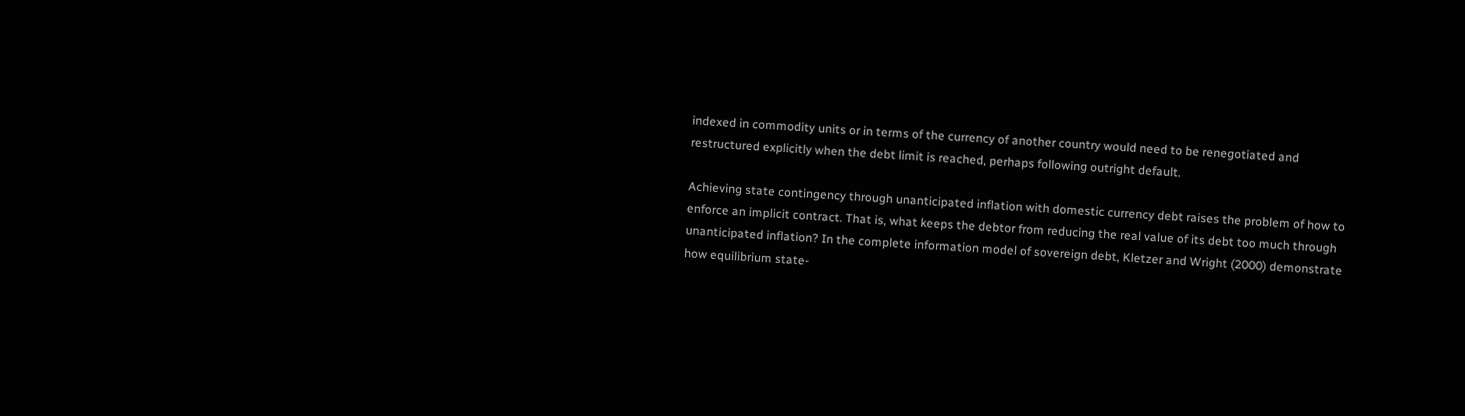indexed in commodity units or in terms of the currency of another country would need to be renegotiated and restructured explicitly when the debt limit is reached, perhaps following outright default.

Achieving state contingency through unanticipated inflation with domestic currency debt raises the problem of how to enforce an implicit contract. That is, what keeps the debtor from reducing the real value of its debt too much through unanticipated inflation? In the complete information model of sovereign debt, Kletzer and Wright (2000) demonstrate how equilibrium state-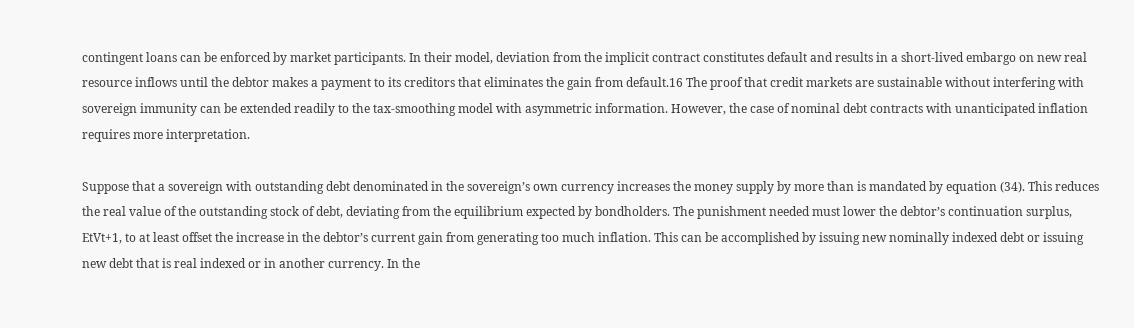contingent loans can be enforced by market participants. In their model, deviation from the implicit contract constitutes default and results in a short-lived embargo on new real resource inflows until the debtor makes a payment to its creditors that eliminates the gain from default.16 The proof that credit markets are sustainable without interfering with sovereign immunity can be extended readily to the tax-smoothing model with asymmetric information. However, the case of nominal debt contracts with unanticipated inflation requires more interpretation.

Suppose that a sovereign with outstanding debt denominated in the sovereign’s own currency increases the money supply by more than is mandated by equation (34). This reduces the real value of the outstanding stock of debt, deviating from the equilibrium expected by bondholders. The punishment needed must lower the debtor’s continuation surplus, EtVt+1, to at least offset the increase in the debtor’s current gain from generating too much inflation. This can be accomplished by issuing new nominally indexed debt or issuing new debt that is real indexed or in another currency. In the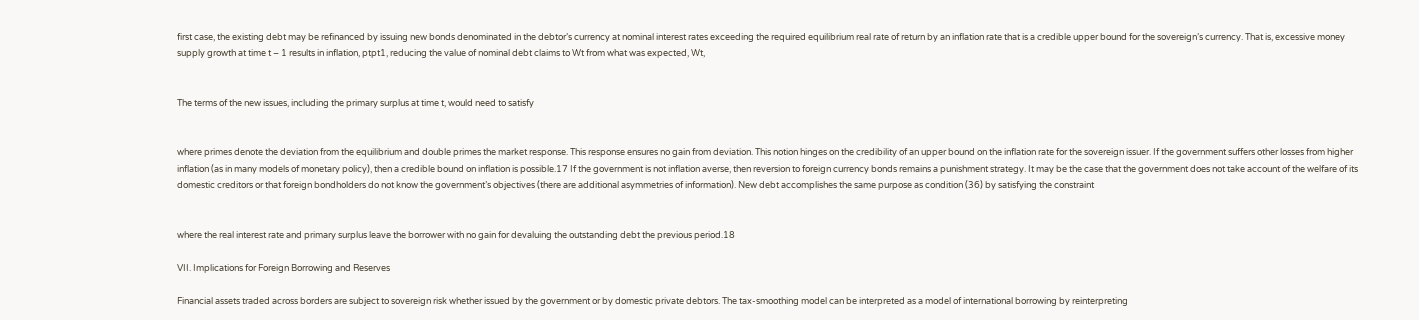first case, the existing debt may be refinanced by issuing new bonds denominated in the debtor’s currency at nominal interest rates exceeding the required equilibrium real rate of return by an inflation rate that is a credible upper bound for the sovereign’s currency. That is, excessive money supply growth at time t – 1 results in inflation, ptpt1, reducing the value of nominal debt claims to Wt from what was expected, Wt,


The terms of the new issues, including the primary surplus at time t, would need to satisfy


where primes denote the deviation from the equilibrium and double primes the market response. This response ensures no gain from deviation. This notion hinges on the credibility of an upper bound on the inflation rate for the sovereign issuer. If the government suffers other losses from higher inflation (as in many models of monetary policy), then a credible bound on inflation is possible.17 If the government is not inflation averse, then reversion to foreign currency bonds remains a punishment strategy. It may be the case that the government does not take account of the welfare of its domestic creditors or that foreign bondholders do not know the government’s objectives (there are additional asymmetries of information). New debt accomplishes the same purpose as condition (36) by satisfying the constraint


where the real interest rate and primary surplus leave the borrower with no gain for devaluing the outstanding debt the previous period.18

VII. Implications for Foreign Borrowing and Reserves

Financial assets traded across borders are subject to sovereign risk whether issued by the government or by domestic private debtors. The tax-smoothing model can be interpreted as a model of international borrowing by reinterpreting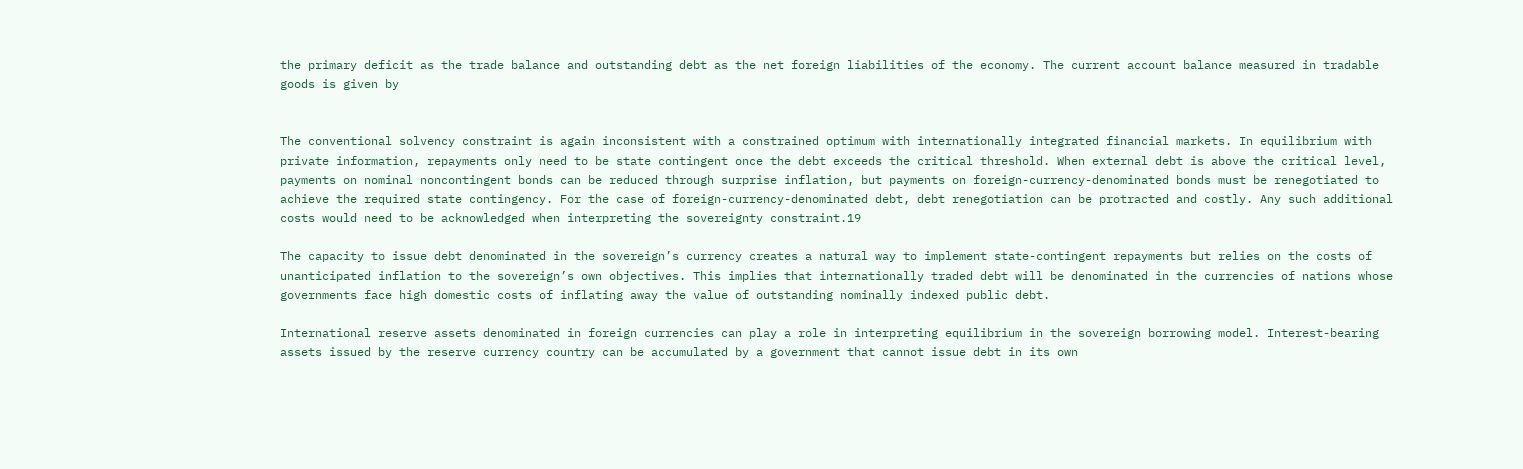the primary deficit as the trade balance and outstanding debt as the net foreign liabilities of the economy. The current account balance measured in tradable goods is given by


The conventional solvency constraint is again inconsistent with a constrained optimum with internationally integrated financial markets. In equilibrium with private information, repayments only need to be state contingent once the debt exceeds the critical threshold. When external debt is above the critical level, payments on nominal noncontingent bonds can be reduced through surprise inflation, but payments on foreign-currency-denominated bonds must be renegotiated to achieve the required state contingency. For the case of foreign-currency-denominated debt, debt renegotiation can be protracted and costly. Any such additional costs would need to be acknowledged when interpreting the sovereignty constraint.19

The capacity to issue debt denominated in the sovereign’s currency creates a natural way to implement state-contingent repayments but relies on the costs of unanticipated inflation to the sovereign’s own objectives. This implies that internationally traded debt will be denominated in the currencies of nations whose governments face high domestic costs of inflating away the value of outstanding nominally indexed public debt.

International reserve assets denominated in foreign currencies can play a role in interpreting equilibrium in the sovereign borrowing model. Interest-bearing assets issued by the reserve currency country can be accumulated by a government that cannot issue debt in its own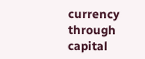currency through capital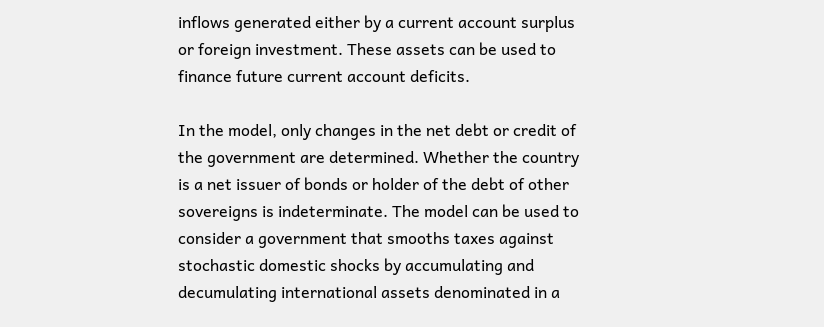inflows generated either by a current account surplus or foreign investment. These assets can be used to finance future current account deficits.

In the model, only changes in the net debt or credit of the government are determined. Whether the country is a net issuer of bonds or holder of the debt of other sovereigns is indeterminate. The model can be used to consider a government that smooths taxes against stochastic domestic shocks by accumulating and decumulating international assets denominated in a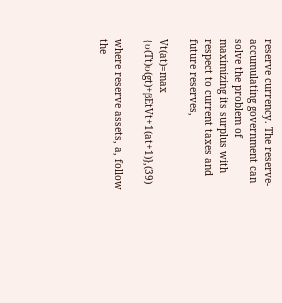reserve currency. The reserve-accumulating government can solve the problem of maximizing its surplus with respect to current taxes and future reserves,

Vt(at)=max {υ(Tt)υ(gt)+βEtVt+1(at+1)},(39)

where reserve assets, a, follow the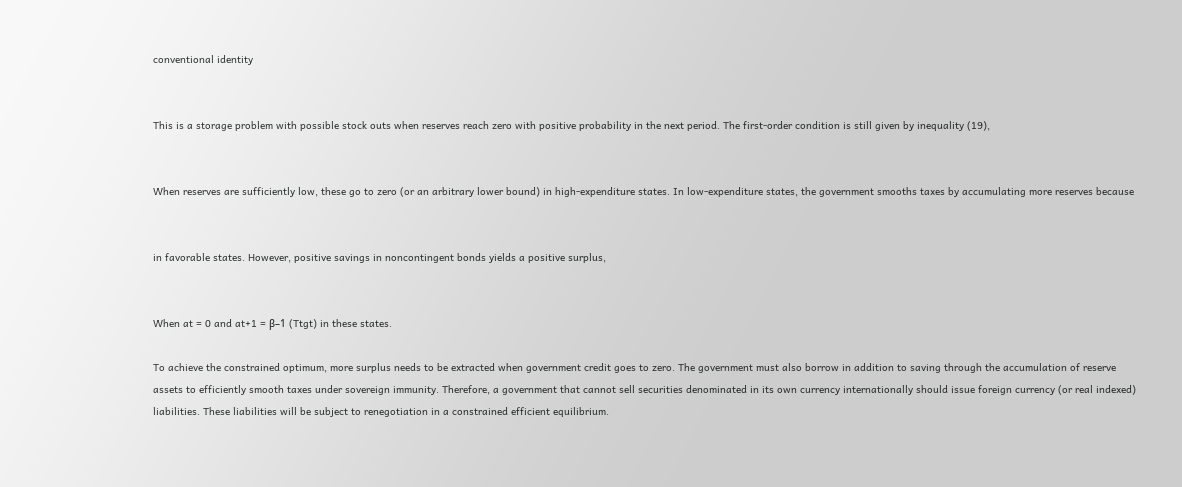conventional identity


This is a storage problem with possible stock outs when reserves reach zero with positive probability in the next period. The first-order condition is still given by inequality (19),


When reserves are sufficiently low, these go to zero (or an arbitrary lower bound) in high-expenditure states. In low-expenditure states, the government smooths taxes by accumulating more reserves because


in favorable states. However, positive savings in noncontingent bonds yields a positive surplus,


When at = 0 and at+1 = β–1 (Ttgt) in these states.

To achieve the constrained optimum, more surplus needs to be extracted when government credit goes to zero. The government must also borrow in addition to saving through the accumulation of reserve assets to efficiently smooth taxes under sovereign immunity. Therefore, a government that cannot sell securities denominated in its own currency internationally should issue foreign currency (or real indexed) liabilities. These liabilities will be subject to renegotiation in a constrained efficient equilibrium.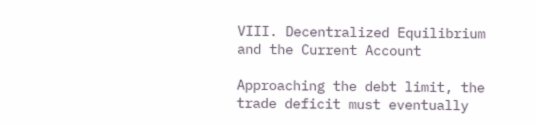VIII. Decentralized Equilibrium and the Current Account

Approaching the debt limit, the trade deficit must eventually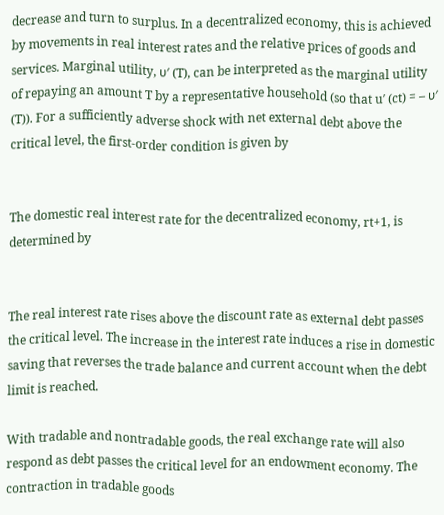decrease and turn to surplus. In a decentralized economy, this is achieved by movements in real interest rates and the relative prices of goods and services. Marginal utility, υ′ (T), can be interpreted as the marginal utility of repaying an amount T by a representative household (so that u′ (ct) = – υ′ (T)). For a sufficiently adverse shock with net external debt above the critical level, the first-order condition is given by


The domestic real interest rate for the decentralized economy, rt+1, is determined by


The real interest rate rises above the discount rate as external debt passes the critical level. The increase in the interest rate induces a rise in domestic saving that reverses the trade balance and current account when the debt limit is reached.

With tradable and nontradable goods, the real exchange rate will also respond as debt passes the critical level for an endowment economy. The contraction in tradable goods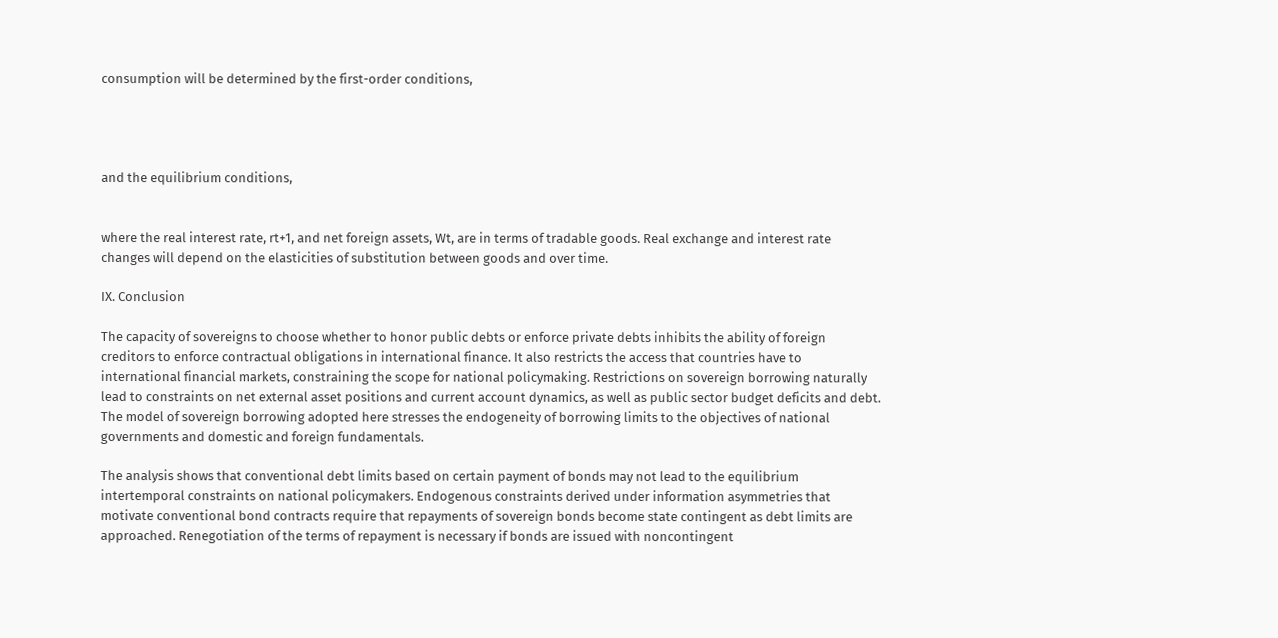consumption will be determined by the first-order conditions,




and the equilibrium conditions,


where the real interest rate, rt+1, and net foreign assets, Wt, are in terms of tradable goods. Real exchange and interest rate changes will depend on the elasticities of substitution between goods and over time.

IX. Conclusion

The capacity of sovereigns to choose whether to honor public debts or enforce private debts inhibits the ability of foreign creditors to enforce contractual obligations in international finance. It also restricts the access that countries have to international financial markets, constraining the scope for national policymaking. Restrictions on sovereign borrowing naturally lead to constraints on net external asset positions and current account dynamics, as well as public sector budget deficits and debt. The model of sovereign borrowing adopted here stresses the endogeneity of borrowing limits to the objectives of national governments and domestic and foreign fundamentals.

The analysis shows that conventional debt limits based on certain payment of bonds may not lead to the equilibrium intertemporal constraints on national policymakers. Endogenous constraints derived under information asymmetries that motivate conventional bond contracts require that repayments of sovereign bonds become state contingent as debt limits are approached. Renegotiation of the terms of repayment is necessary if bonds are issued with noncontingent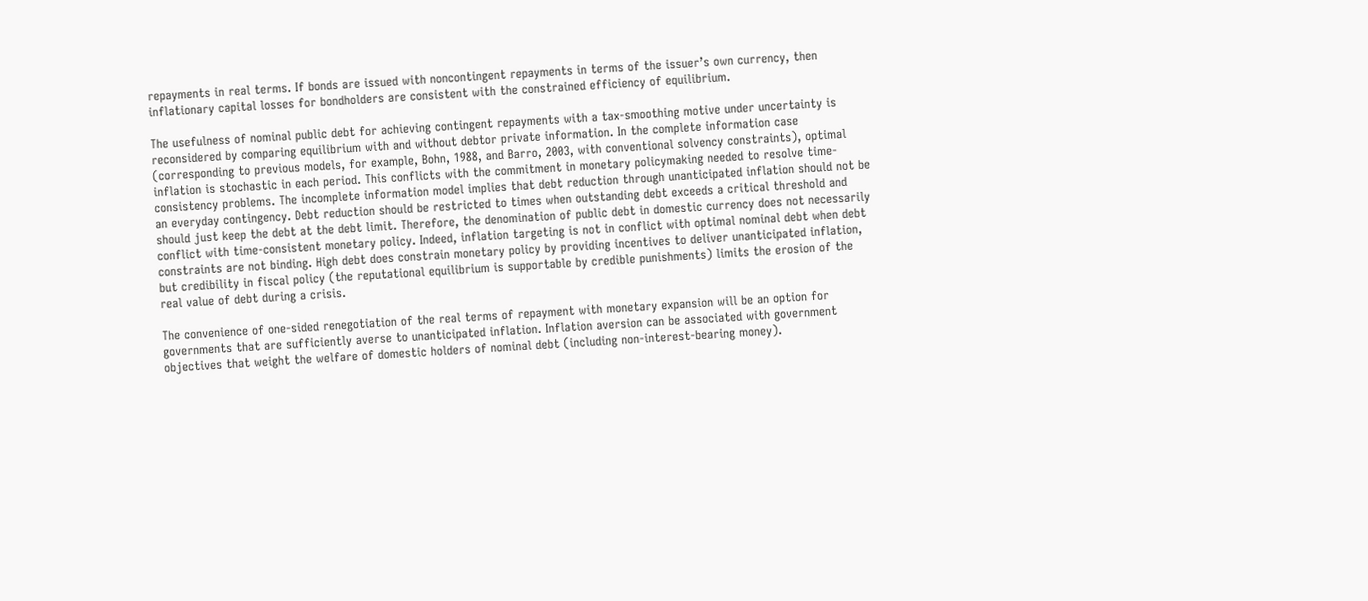repayments in real terms. If bonds are issued with noncontingent repayments in terms of the issuer’s own currency, then inflationary capital losses for bondholders are consistent with the constrained efficiency of equilibrium.

The usefulness of nominal public debt for achieving contingent repayments with a tax-smoothing motive under uncertainty is reconsidered by comparing equilibrium with and without debtor private information. In the complete information case (corresponding to previous models, for example, Bohn, 1988, and Barro, 2003, with conventional solvency constraints), optimal inflation is stochastic in each period. This conflicts with the commitment in monetary policymaking needed to resolve time-consistency problems. The incomplete information model implies that debt reduction through unanticipated inflation should not be an everyday contingency. Debt reduction should be restricted to times when outstanding debt exceeds a critical threshold and should just keep the debt at the debt limit. Therefore, the denomination of public debt in domestic currency does not necessarily conflict with time-consistent monetary policy. Indeed, inflation targeting is not in conflict with optimal nominal debt when debt constraints are not binding. High debt does constrain monetary policy by providing incentives to deliver unanticipated inflation, but credibility in fiscal policy (the reputational equilibrium is supportable by credible punishments) limits the erosion of the real value of debt during a crisis.

The convenience of one-sided renegotiation of the real terms of repayment with monetary expansion will be an option for governments that are sufficiently averse to unanticipated inflation. Inflation aversion can be associated with government objectives that weight the welfare of domestic holders of nominal debt (including non-interest-bearing money).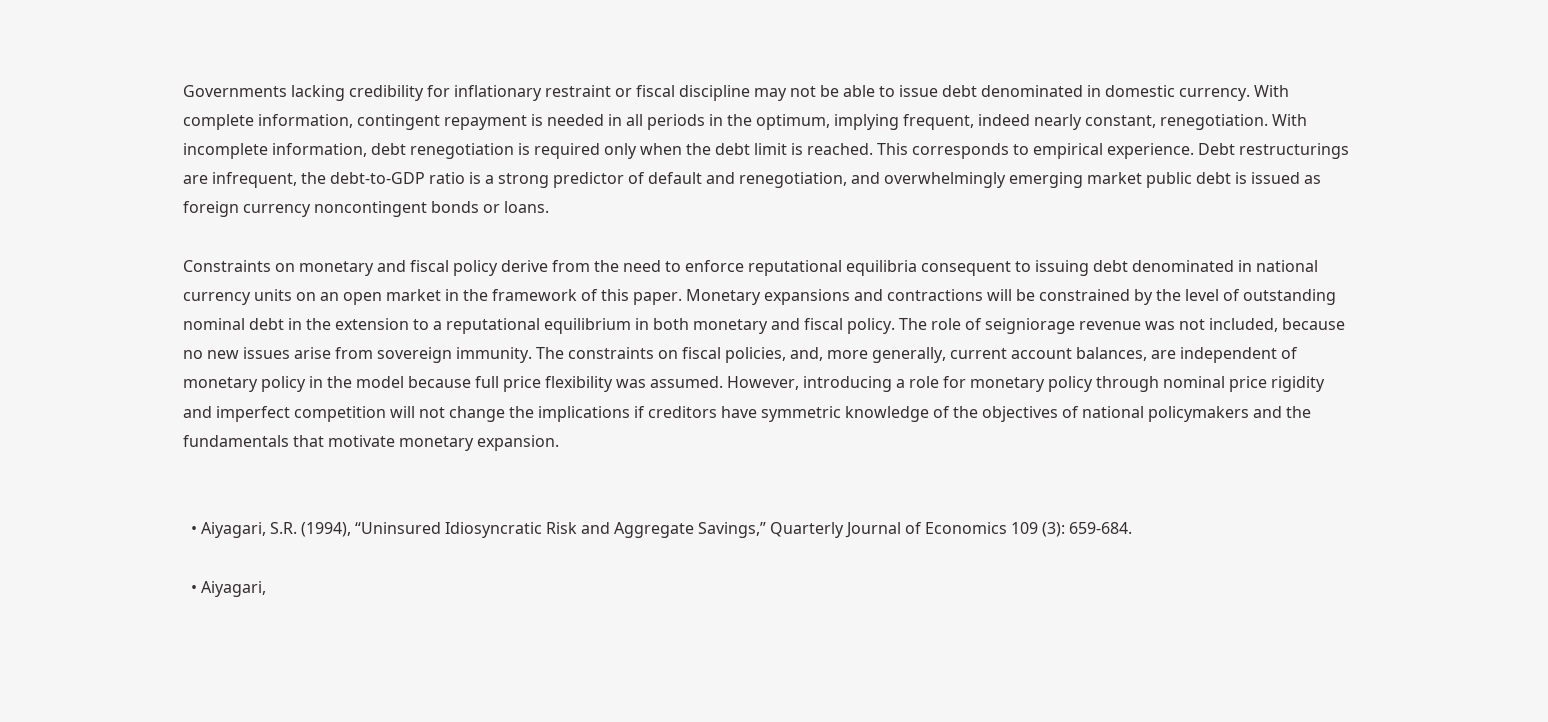Governments lacking credibility for inflationary restraint or fiscal discipline may not be able to issue debt denominated in domestic currency. With complete information, contingent repayment is needed in all periods in the optimum, implying frequent, indeed nearly constant, renegotiation. With incomplete information, debt renegotiation is required only when the debt limit is reached. This corresponds to empirical experience. Debt restructurings are infrequent, the debt-to-GDP ratio is a strong predictor of default and renegotiation, and overwhelmingly emerging market public debt is issued as foreign currency noncontingent bonds or loans.

Constraints on monetary and fiscal policy derive from the need to enforce reputational equilibria consequent to issuing debt denominated in national currency units on an open market in the framework of this paper. Monetary expansions and contractions will be constrained by the level of outstanding nominal debt in the extension to a reputational equilibrium in both monetary and fiscal policy. The role of seigniorage revenue was not included, because no new issues arise from sovereign immunity. The constraints on fiscal policies, and, more generally, current account balances, are independent of monetary policy in the model because full price flexibility was assumed. However, introducing a role for monetary policy through nominal price rigidity and imperfect competition will not change the implications if creditors have symmetric knowledge of the objectives of national policymakers and the fundamentals that motivate monetary expansion.


  • Aiyagari, S.R. (1994), “Uninsured Idiosyncratic Risk and Aggregate Savings,” Quarterly Journal of Economics 109 (3): 659-684.

  • Aiyagari,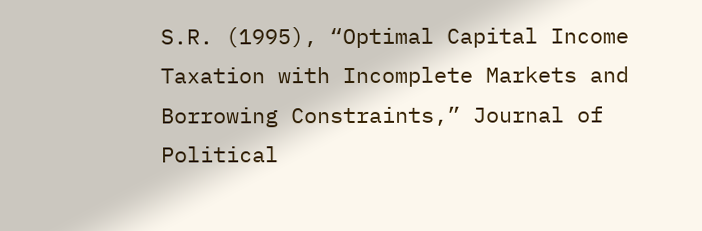S.R. (1995), “Optimal Capital Income Taxation with Incomplete Markets and Borrowing Constraints,” Journal of Political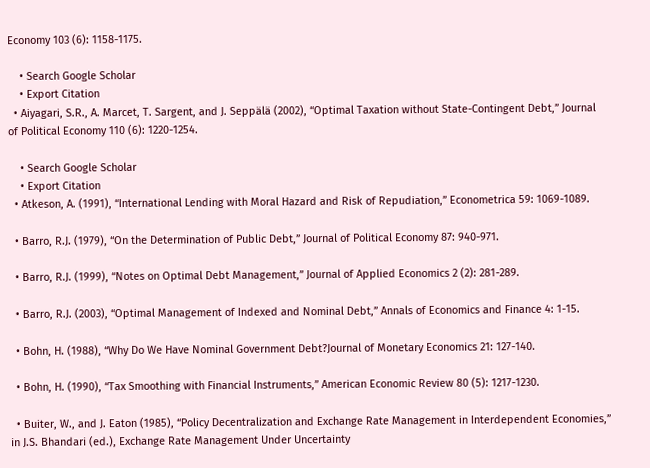Economy 103 (6): 1158-1175.

    • Search Google Scholar
    • Export Citation
  • Aiyagari, S.R., A. Marcet, T. Sargent, and J. Seppälä (2002), “Optimal Taxation without State-Contingent Debt,” Journal of Political Economy 110 (6): 1220-1254.

    • Search Google Scholar
    • Export Citation
  • Atkeson, A. (1991), “International Lending with Moral Hazard and Risk of Repudiation,” Econometrica 59: 1069-1089.

  • Barro, R.J. (1979), “On the Determination of Public Debt,” Journal of Political Economy 87: 940-971.

  • Barro, R.J. (1999), “Notes on Optimal Debt Management,” Journal of Applied Economics 2 (2): 281-289.

  • Barro, R.J. (2003), “Optimal Management of Indexed and Nominal Debt,” Annals of Economics and Finance 4: 1-15.

  • Bohn, H. (1988), “Why Do We Have Nominal Government Debt?Journal of Monetary Economics 21: 127-140.

  • Bohn, H. (1990), “Tax Smoothing with Financial Instruments,” American Economic Review 80 (5): 1217-1230.

  • Buiter, W., and J. Eaton (1985), “Policy Decentralization and Exchange Rate Management in Interdependent Economies,” in J.S. Bhandari (ed.), Exchange Rate Management Under Uncertainty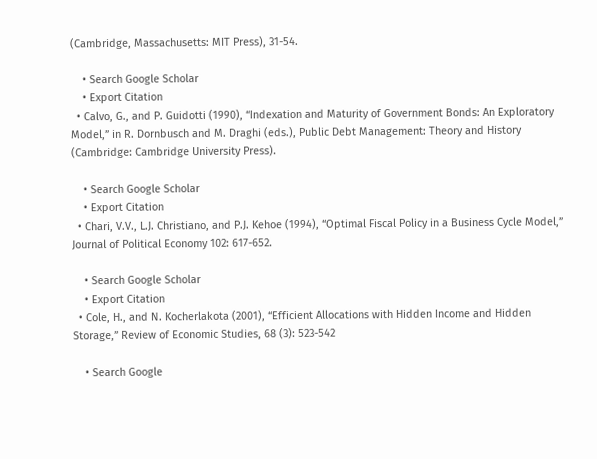(Cambridge, Massachusetts: MIT Press), 31-54.

    • Search Google Scholar
    • Export Citation
  • Calvo, G., and P. Guidotti (1990), “Indexation and Maturity of Government Bonds: An Exploratory Model,” in R. Dornbusch and M. Draghi (eds.), Public Debt Management: Theory and History (Cambridge: Cambridge University Press).

    • Search Google Scholar
    • Export Citation
  • Chari, V.V., L.J. Christiano, and P.J. Kehoe (1994), “Optimal Fiscal Policy in a Business Cycle Model,” Journal of Political Economy 102: 617-652.

    • Search Google Scholar
    • Export Citation
  • Cole, H., and N. Kocherlakota (2001), “Efficient Allocations with Hidden Income and Hidden Storage,” Review of Economic Studies, 68 (3): 523-542

    • Search Google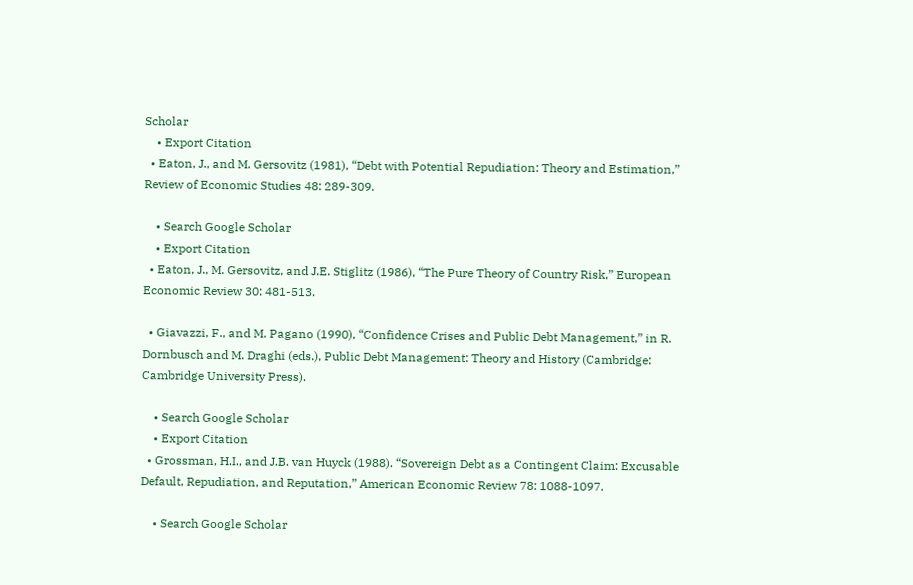Scholar
    • Export Citation
  • Eaton, J., and M. Gersovitz (1981), “Debt with Potential Repudiation: Theory and Estimation,” Review of Economic Studies 48: 289-309.

    • Search Google Scholar
    • Export Citation
  • Eaton, J., M. Gersovitz, and J.E. Stiglitz (1986), “The Pure Theory of Country Risk,” European Economic Review 30: 481-513.

  • Giavazzi, F., and M. Pagano (1990), “Confidence Crises and Public Debt Management,” in R. Dornbusch and M. Draghi (eds.), Public Debt Management: Theory and History (Cambridge: Cambridge University Press).

    • Search Google Scholar
    • Export Citation
  • Grossman, H.I., and J.B. van Huyck (1988). “Sovereign Debt as a Contingent Claim: Excusable Default, Repudiation, and Reputation,” American Economic Review 78: 1088-1097.

    • Search Google Scholar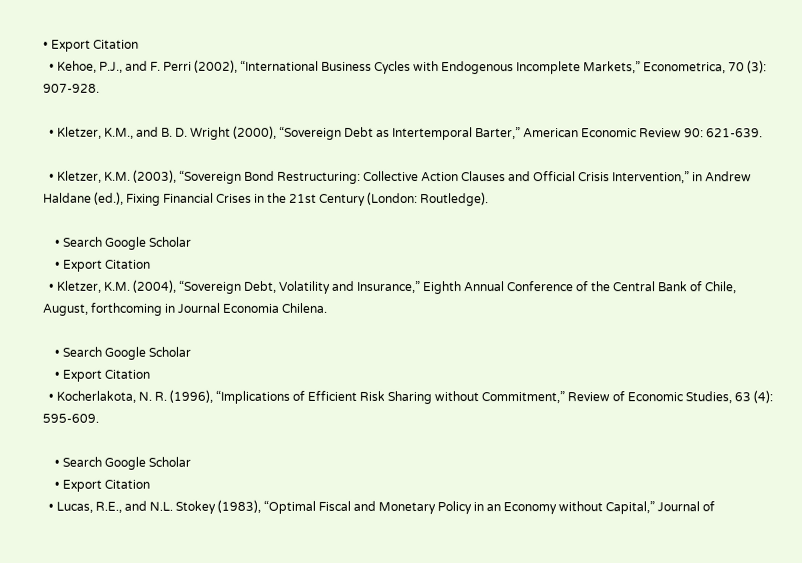• Export Citation
  • Kehoe, P.J., and F. Perri (2002), “International Business Cycles with Endogenous Incomplete Markets,” Econometrica, 70 (3): 907-928.

  • Kletzer, K.M., and B. D. Wright (2000), “Sovereign Debt as Intertemporal Barter,” American Economic Review 90: 621-639.

  • Kletzer, K.M. (2003), “Sovereign Bond Restructuring: Collective Action Clauses and Official Crisis Intervention,” in Andrew Haldane (ed.), Fixing Financial Crises in the 21st Century (London: Routledge).

    • Search Google Scholar
    • Export Citation
  • Kletzer, K.M. (2004), “Sovereign Debt, Volatility and Insurance,” Eighth Annual Conference of the Central Bank of Chile, August, forthcoming in Journal Economia Chilena.

    • Search Google Scholar
    • Export Citation
  • Kocherlakota, N. R. (1996), “Implications of Efficient Risk Sharing without Commitment,” Review of Economic Studies, 63 (4): 595-609.

    • Search Google Scholar
    • Export Citation
  • Lucas, R.E., and N.L. Stokey (1983), “Optimal Fiscal and Monetary Policy in an Economy without Capital,” Journal of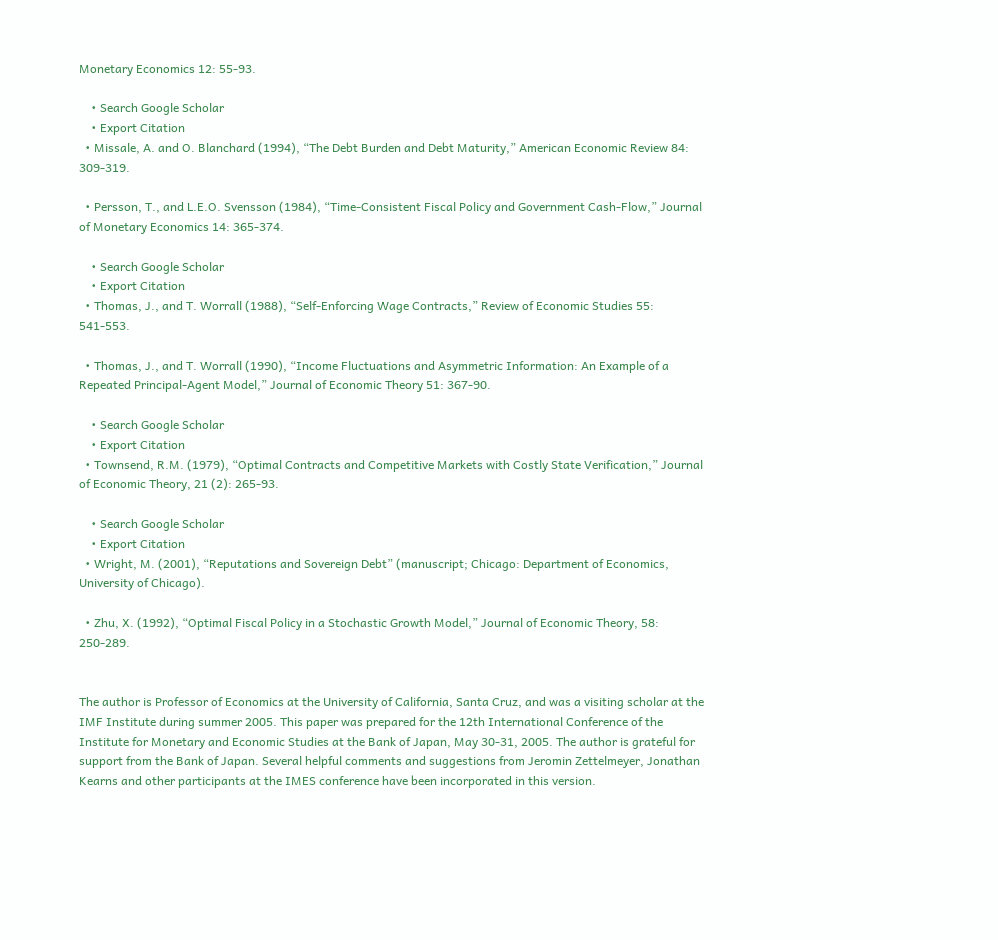Monetary Economics 12: 55-93.

    • Search Google Scholar
    • Export Citation
  • Missale, A. and O. Blanchard (1994), “The Debt Burden and Debt Maturity,” American Economic Review 84: 309-319.

  • Persson, T., and L.E.O. Svensson (1984), “Time-Consistent Fiscal Policy and Government Cash-Flow,” Journal of Monetary Economics 14: 365-374.

    • Search Google Scholar
    • Export Citation
  • Thomas, J., and T. Worrall (1988), “Self-Enforcing Wage Contracts,” Review of Economic Studies 55: 541-553.

  • Thomas, J., and T. Worrall (1990), “Income Fluctuations and Asymmetric Information: An Example of a Repeated Principal-Agent Model,” Journal of Economic Theory 51: 367-90.

    • Search Google Scholar
    • Export Citation
  • Townsend, R.M. (1979), “Optimal Contracts and Competitive Markets with Costly State Verification,” Journal of Economic Theory, 21 (2): 265-93.

    • Search Google Scholar
    • Export Citation
  • Wright, M. (2001), “Reputations and Sovereign Debt” (manuscript; Chicago: Department of Economics, University of Chicago).

  • Zhu, X. (1992), “Optimal Fiscal Policy in a Stochastic Growth Model,” Journal of Economic Theory, 58: 250-289.


The author is Professor of Economics at the University of California, Santa Cruz, and was a visiting scholar at the IMF Institute during summer 2005. This paper was prepared for the 12th International Conference of the Institute for Monetary and Economic Studies at the Bank of Japan, May 30-31, 2005. The author is grateful for support from the Bank of Japan. Several helpful comments and suggestions from Jeromin Zettelmeyer, Jonathan Kearns and other participants at the IMES conference have been incorporated in this version.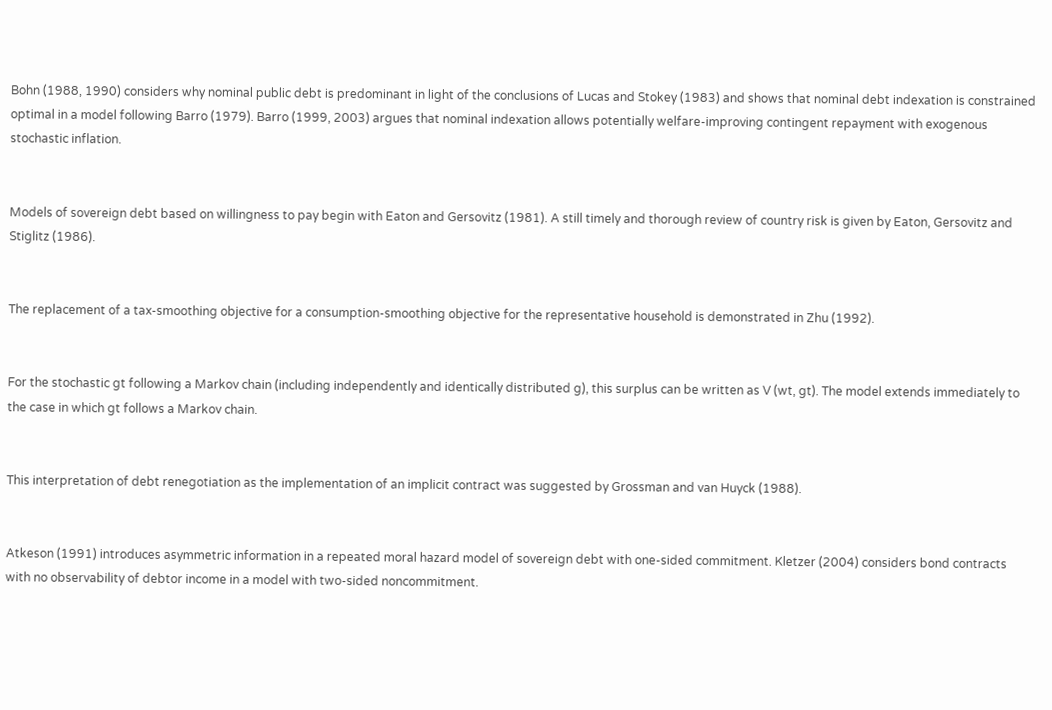Bohn (1988, 1990) considers why nominal public debt is predominant in light of the conclusions of Lucas and Stokey (1983) and shows that nominal debt indexation is constrained optimal in a model following Barro (1979). Barro (1999, 2003) argues that nominal indexation allows potentially welfare-improving contingent repayment with exogenous stochastic inflation.


Models of sovereign debt based on willingness to pay begin with Eaton and Gersovitz (1981). A still timely and thorough review of country risk is given by Eaton, Gersovitz and Stiglitz (1986).


The replacement of a tax-smoothing objective for a consumption-smoothing objective for the representative household is demonstrated in Zhu (1992).


For the stochastic gt following a Markov chain (including independently and identically distributed g), this surplus can be written as V (wt, gt). The model extends immediately to the case in which gt follows a Markov chain.


This interpretation of debt renegotiation as the implementation of an implicit contract was suggested by Grossman and van Huyck (1988).


Atkeson (1991) introduces asymmetric information in a repeated moral hazard model of sovereign debt with one-sided commitment. Kletzer (2004) considers bond contracts with no observability of debtor income in a model with two-sided noncommitment.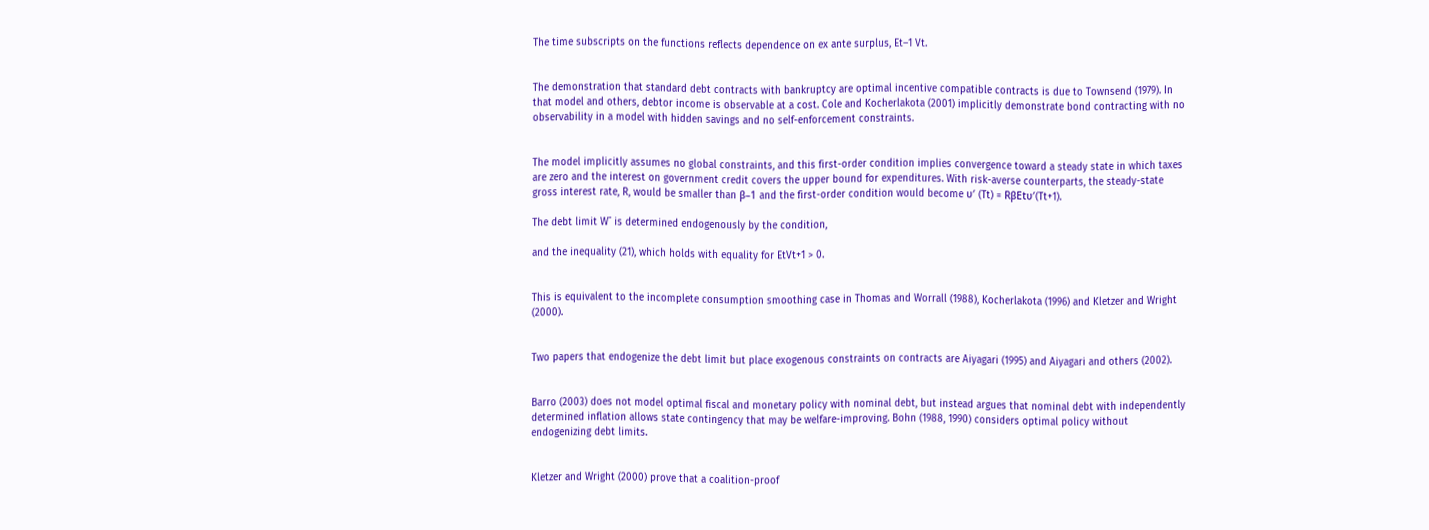The time subscripts on the functions reflects dependence on ex ante surplus, Et–1 Vt.


The demonstration that standard debt contracts with bankruptcy are optimal incentive compatible contracts is due to Townsend (1979). In that model and others, debtor income is observable at a cost. Cole and Kocherlakota (2001) implicitly demonstrate bond contracting with no observability in a model with hidden savings and no self-enforcement constraints.


The model implicitly assumes no global constraints, and this first-order condition implies convergence toward a steady state in which taxes are zero and the interest on government credit covers the upper bound for expenditures. With risk-averse counterparts, the steady-state gross interest rate, R, would be smaller than β–1 and the first-order condition would become υ′ (Tt) = RβEtυ′(Tt+1).

The debt limit W¯ is determined endogenously by the condition,

and the inequality (21), which holds with equality for EtVt+1 > 0.


This is equivalent to the incomplete consumption smoothing case in Thomas and Worrall (1988), Kocherlakota (1996) and Kletzer and Wright (2000).


Two papers that endogenize the debt limit but place exogenous constraints on contracts are Aiyagari (1995) and Aiyagari and others (2002).


Barro (2003) does not model optimal fiscal and monetary policy with nominal debt, but instead argues that nominal debt with independently determined inflation allows state contingency that may be welfare-improving. Bohn (1988, 1990) considers optimal policy without endogenizing debt limits.


Kletzer and Wright (2000) prove that a coalition-proof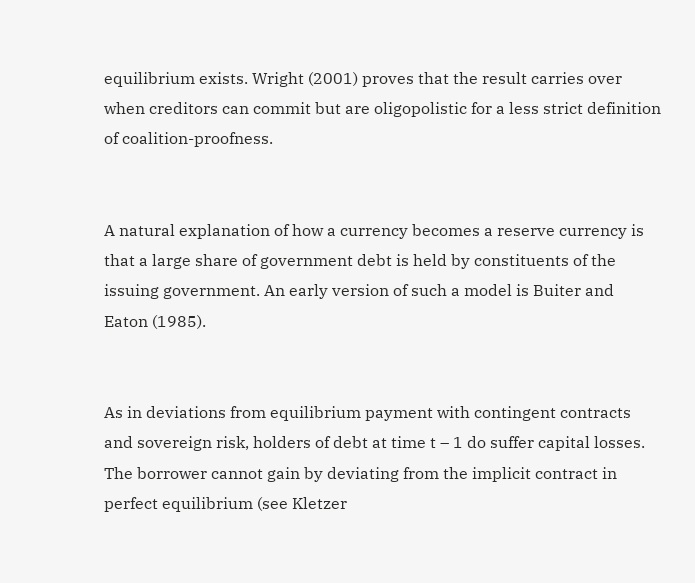equilibrium exists. Wright (2001) proves that the result carries over when creditors can commit but are oligopolistic for a less strict definition of coalition-proofness.


A natural explanation of how a currency becomes a reserve currency is that a large share of government debt is held by constituents of the issuing government. An early version of such a model is Buiter and Eaton (1985).


As in deviations from equilibrium payment with contingent contracts and sovereign risk, holders of debt at time t – 1 do suffer capital losses. The borrower cannot gain by deviating from the implicit contract in perfect equilibrium (see Kletzer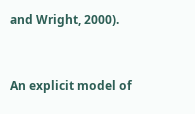and Wright, 2000).


An explicit model of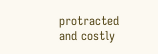protracted and costly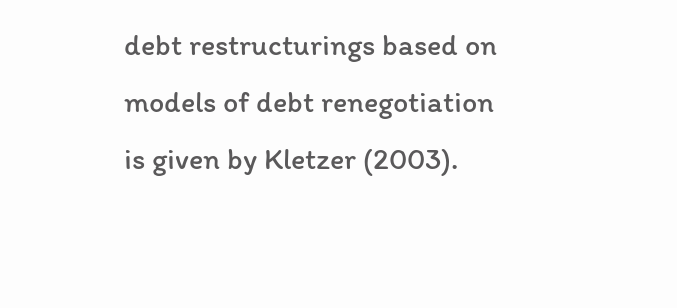debt restructurings based on models of debt renegotiation is given by Kletzer (2003).